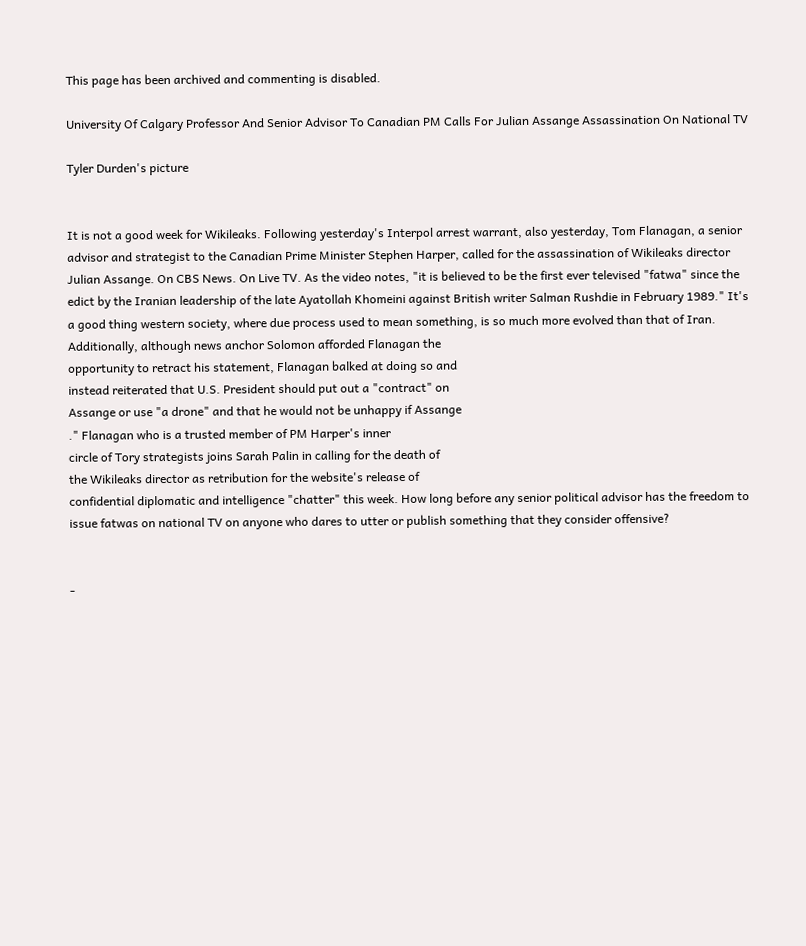This page has been archived and commenting is disabled.

University Of Calgary Professor And Senior Advisor To Canadian PM Calls For Julian Assange Assassination On National TV

Tyler Durden's picture


It is not a good week for Wikileaks. Following yesterday's Interpol arrest warrant, also yesterday, Tom Flanagan, a senior advisor and strategist to the Canadian Prime Minister Stephen Harper, called for the assassination of Wikileaks director Julian Assange. On CBS News. On Live TV. As the video notes, "it is believed to be the first ever televised "fatwa" since the edict by the Iranian leadership of the late Ayatollah Khomeini against British writer Salman Rushdie in February 1989." It's a good thing western society, where due process used to mean something, is so much more evolved than that of Iran. Additionally, although news anchor Solomon afforded Flanagan the
opportunity to retract his statement, Flanagan balked at doing so and
instead reiterated that U.S. President should put out a "contract" on
Assange or use "a drone" and that he would not be unhappy if Assange
." Flanagan who is a trusted member of PM Harper's inner
circle of Tory strategists joins Sarah Palin in calling for the death of
the Wikileaks director as retribution for the website's release of
confidential diplomatic and intelligence "chatter" this week. How long before any senior political advisor has the freedom to issue fatwas on national TV on anyone who dares to utter or publish something that they consider offensive?


-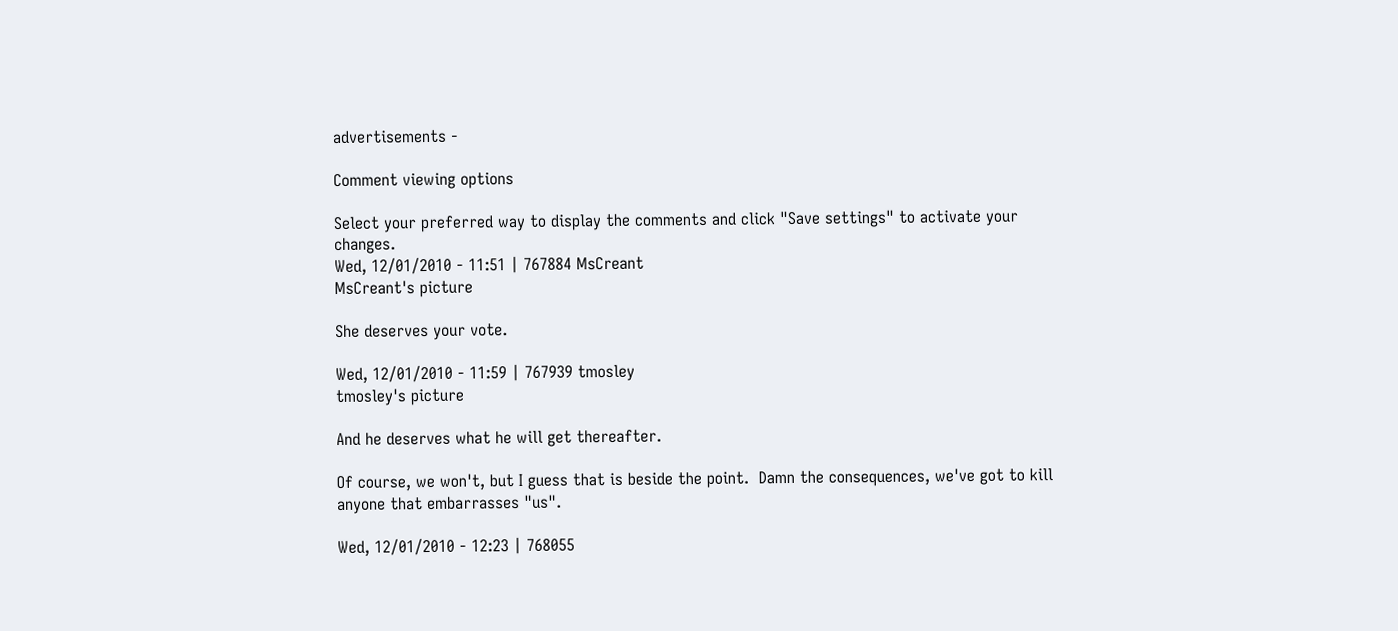advertisements -

Comment viewing options

Select your preferred way to display the comments and click "Save settings" to activate your changes.
Wed, 12/01/2010 - 11:51 | 767884 MsCreant
MsCreant's picture

She deserves your vote.

Wed, 12/01/2010 - 11:59 | 767939 tmosley
tmosley's picture

And he deserves what he will get thereafter.

Of course, we won't, but I guess that is beside the point.  Damn the consequences, we've got to kill anyone that embarrasses "us".

Wed, 12/01/2010 - 12:23 | 768055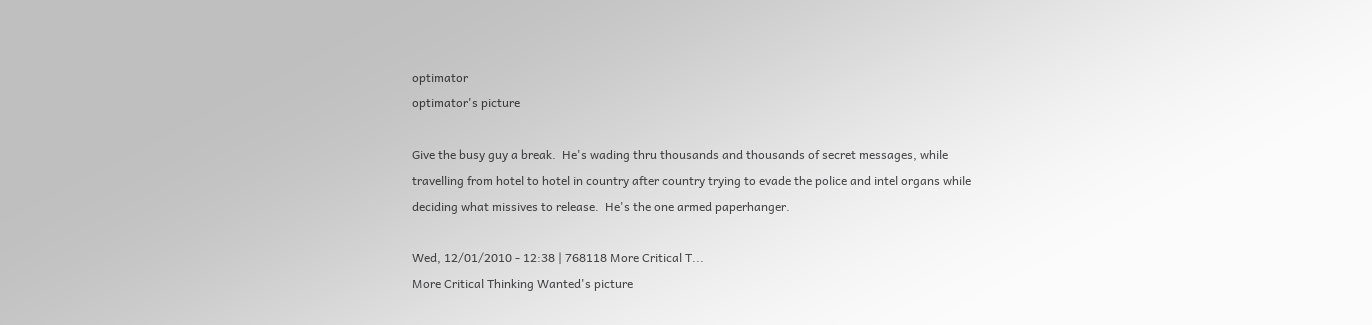optimator
optimator's picture

Give the busy guy a break.  He's wading thru thousands and thousands of secret messages, while travelling from hotel to hotel in country after country trying to evade the police and intel organs while deciding what missives to release.  He's the one armed paperhanger.

Wed, 12/01/2010 - 12:38 | 768118 More Critical T...
More Critical Thinking Wanted's picture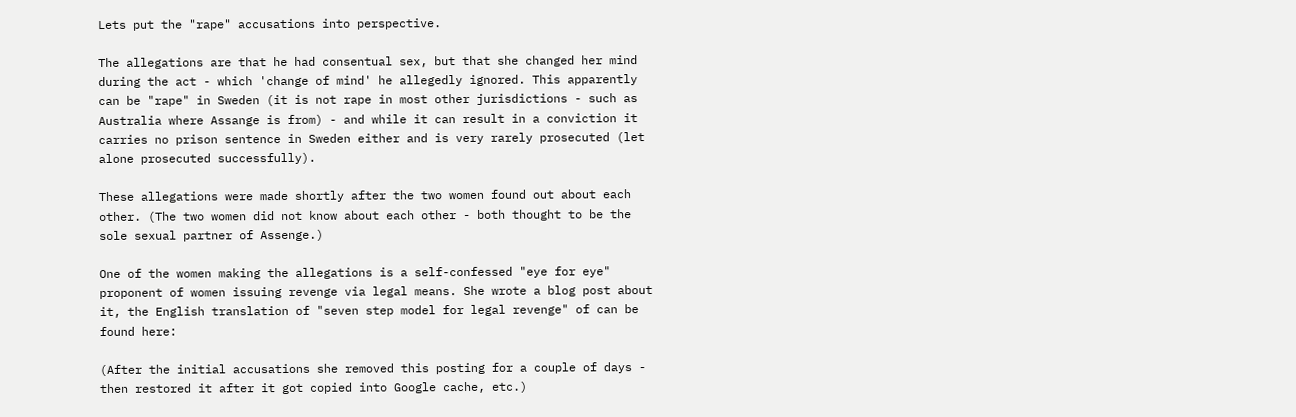Lets put the "rape" accusations into perspective.

The allegations are that he had consentual sex, but that she changed her mind during the act - which 'change of mind' he allegedly ignored. This apparently can be "rape" in Sweden (it is not rape in most other jurisdictions - such as Australia where Assange is from) - and while it can result in a conviction it carries no prison sentence in Sweden either and is very rarely prosecuted (let alone prosecuted successfully).

These allegations were made shortly after the two women found out about each other. (The two women did not know about each other - both thought to be the sole sexual partner of Assenge.)

One of the women making the allegations is a self-confessed "eye for eye" proponent of women issuing revenge via legal means. She wrote a blog post about it, the English translation of "seven step model for legal revenge" of can be found here:

(After the initial accusations she removed this posting for a couple of days - then restored it after it got copied into Google cache, etc.)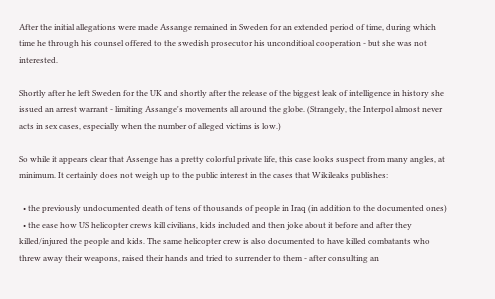After the initial allegations were made Assange remained in Sweden for an extended period of time, during which time he through his counsel offered to the swedish prosecutor his unconditioal cooperation - but she was not interested.

Shortly after he left Sweden for the UK and shortly after the release of the biggest leak of intelligence in history she issued an arrest warrant - limiting Assange's movements all around the globe. (Strangely, the Interpol almost never acts in sex cases, especially when the number of alleged victims is low.)

So while it appears clear that Assenge has a pretty colorful private life, this case looks suspect from many angles, at minimum. It certainly does not weigh up to the public interest in the cases that Wikileaks publishes:

  • the previously undocumented death of tens of thousands of people in Iraq (in addition to the documented ones)
  • the ease how US helicopter crews kill civilians, kids included and then joke about it before and after they killed/injured the people and kids. The same helicopter crew is also documented to have killed combatants who threw away their weapons, raised their hands and tried to surrender to them - after consulting an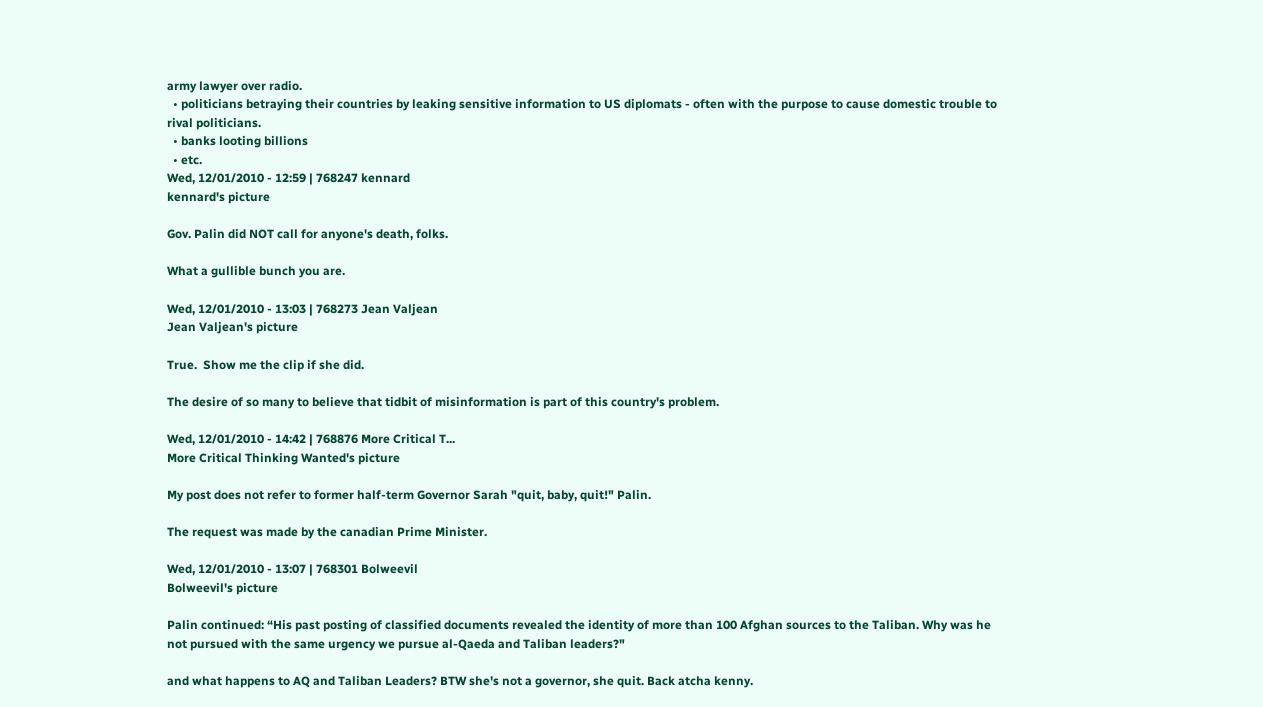army lawyer over radio.
  • politicians betraying their countries by leaking sensitive information to US diplomats - often with the purpose to cause domestic trouble to rival politicians.
  • banks looting billions
  • etc.
Wed, 12/01/2010 - 12:59 | 768247 kennard
kennard's picture

Gov. Palin did NOT call for anyone's death, folks.

What a gullible bunch you are.

Wed, 12/01/2010 - 13:03 | 768273 Jean Valjean
Jean Valjean's picture

True.  Show me the clip if she did.

The desire of so many to believe that tidbit of misinformation is part of this country's problem.

Wed, 12/01/2010 - 14:42 | 768876 More Critical T...
More Critical Thinking Wanted's picture

My post does not refer to former half-term Governor Sarah "quit, baby, quit!" Palin.

The request was made by the canadian Prime Minister.

Wed, 12/01/2010 - 13:07 | 768301 Bolweevil
Bolweevil's picture

Palin continued: “His past posting of classified documents revealed the identity of more than 100 Afghan sources to the Taliban. Why was he not pursued with the same urgency we pursue al-Qaeda and Taliban leaders?"

and what happens to AQ and Taliban Leaders? BTW she's not a governor, she quit. Back atcha kenny.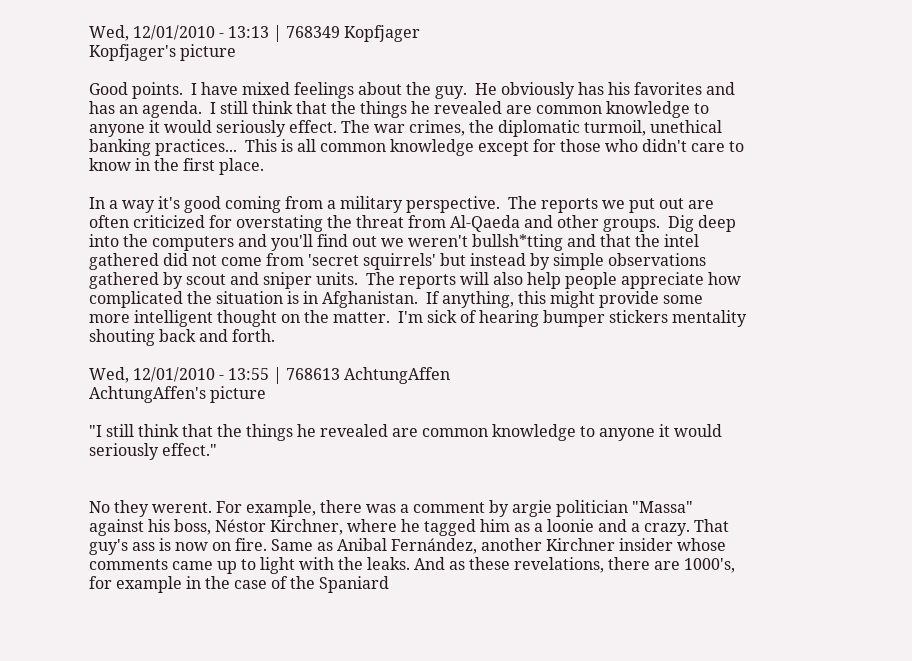Wed, 12/01/2010 - 13:13 | 768349 Kopfjager
Kopfjager's picture

Good points.  I have mixed feelings about the guy.  He obviously has his favorites and has an agenda.  I still think that the things he revealed are common knowledge to anyone it would seriously effect. The war crimes, the diplomatic turmoil, unethical banking practices...  This is all common knowledge except for those who didn't care to know in the first place.

In a way it's good coming from a military perspective.  The reports we put out are often criticized for overstating the threat from Al-Qaeda and other groups.  Dig deep into the computers and you'll find out we weren't bullsh*tting and that the intel gathered did not come from 'secret squirrels' but instead by simple observations gathered by scout and sniper units.  The reports will also help people appreciate how complicated the situation is in Afghanistan.  If anything, this might provide some more intelligent thought on the matter.  I'm sick of hearing bumper stickers mentality shouting back and forth.

Wed, 12/01/2010 - 13:55 | 768613 AchtungAffen
AchtungAffen's picture

"I still think that the things he revealed are common knowledge to anyone it would seriously effect."


No they werent. For example, there was a comment by argie politician "Massa" against his boss, Néstor Kirchner, where he tagged him as a loonie and a crazy. That guy's ass is now on fire. Same as Anibal Fernández, another Kirchner insider whose comments came up to light with the leaks. And as these revelations, there are 1000's, for example in the case of the Spaniard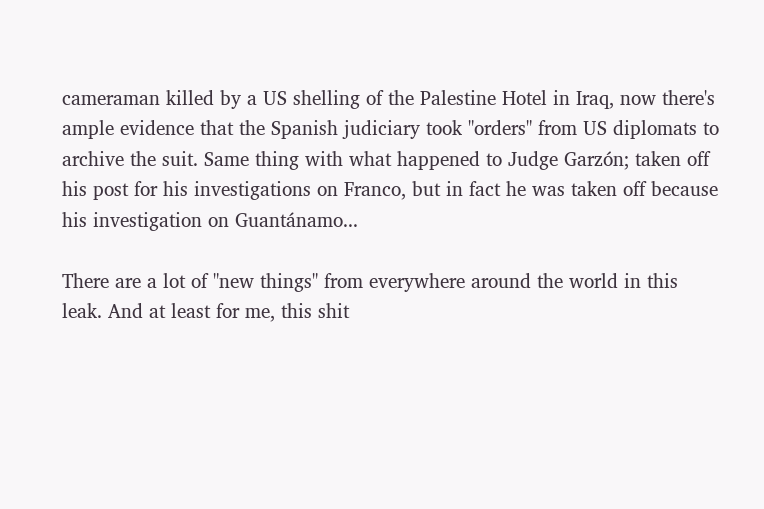cameraman killed by a US shelling of the Palestine Hotel in Iraq, now there's ample evidence that the Spanish judiciary took "orders" from US diplomats to archive the suit. Same thing with what happened to Judge Garzón; taken off his post for his investigations on Franco, but in fact he was taken off because his investigation on Guantánamo...

There are a lot of "new things" from everywhere around the world in this leak. And at least for me, this shit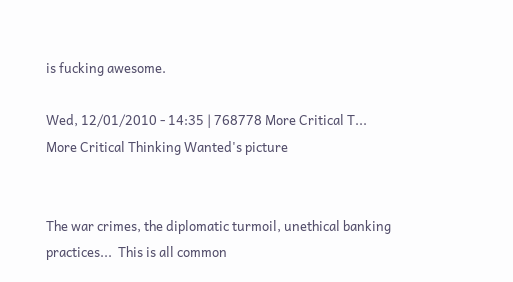is fucking awesome.

Wed, 12/01/2010 - 14:35 | 768778 More Critical T...
More Critical Thinking Wanted's picture


The war crimes, the diplomatic turmoil, unethical banking practices...  This is all common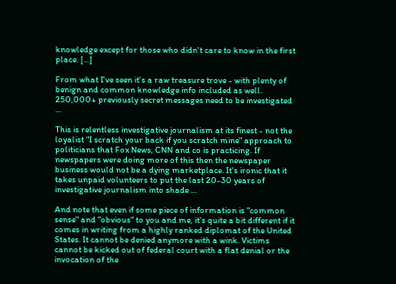knowledge except for those who didn't care to know in the first place. [...]

From what I've seen it's a raw treasure trove - with plenty of benign and common knowledge info included as well. 250,000+ previously secret messages need to be investigated ...

This is relentless investigative journalism at its finest - not the loyalist "I scratch your back if you scratch mine" approach to politicians that Fox News, CNN and co is practicing. If newspapers were doing more of this then the newspaper business would not be a dying marketplace. It's ironic that it takes unpaid volunteers to put the last 20-30 years of investigative journalism into shade ...

And note that even if some piece of information is "common sense" and "obvious" to you and me, it's quite a bit different if it comes in writing from a highly ranked diplomat of the United States. It cannot be denied anymore with a wink. Victims cannot be kicked out of federal court with a flat denial or the invocation of the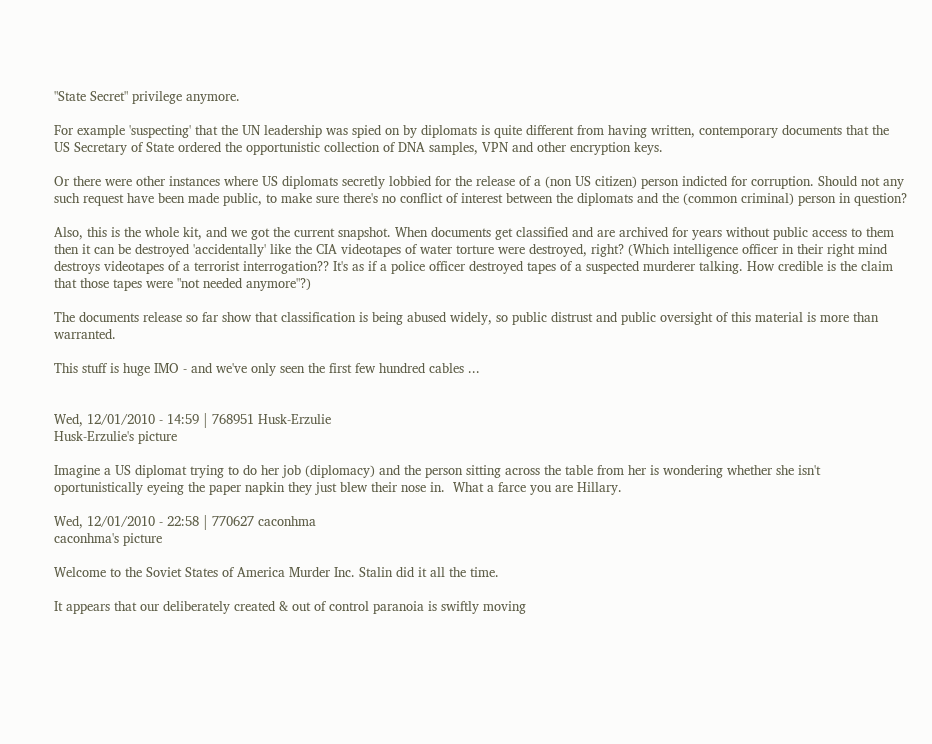"State Secret" privilege anymore.

For example 'suspecting' that the UN leadership was spied on by diplomats is quite different from having written, contemporary documents that the US Secretary of State ordered the opportunistic collection of DNA samples, VPN and other encryption keys.

Or there were other instances where US diplomats secretly lobbied for the release of a (non US citizen) person indicted for corruption. Should not any such request have been made public, to make sure there's no conflict of interest between the diplomats and the (common criminal) person in question?

Also, this is the whole kit, and we got the current snapshot. When documents get classified and are archived for years without public access to them then it can be destroyed 'accidentally' like the CIA videotapes of water torture were destroyed, right? (Which intelligence officer in their right mind destroys videotapes of a terrorist interrogation?? It's as if a police officer destroyed tapes of a suspected murderer talking. How credible is the claim that those tapes were "not needed anymore"?)

The documents release so far show that classification is being abused widely, so public distrust and public oversight of this material is more than warranted.

This stuff is huge IMO - and we've only seen the first few hundred cables ...


Wed, 12/01/2010 - 14:59 | 768951 Husk-Erzulie
Husk-Erzulie's picture

Imagine a US diplomat trying to do her job (diplomacy) and the person sitting across the table from her is wondering whether she isn't oportunistically eyeing the paper napkin they just blew their nose in.  What a farce you are Hillary.

Wed, 12/01/2010 - 22:58 | 770627 caconhma
caconhma's picture

Welcome to the Soviet States of America Murder Inc. Stalin did it all the time.

It appears that our deliberately created & out of control paranoia is swiftly moving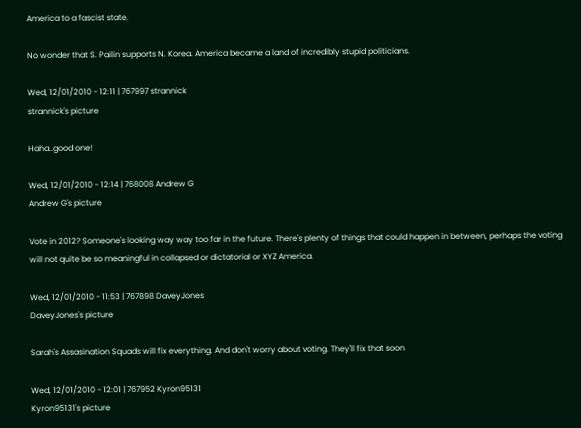America to a fascist state.

No wonder that S. Pailin supports N. Korea. America became a land of incredibly stupid politicians.

Wed, 12/01/2010 - 12:11 | 767997 strannick
strannick's picture

Haha..good one!

Wed, 12/01/2010 - 12:14 | 768008 Andrew G
Andrew G's picture

Vote in 2012? Someone's looking way way too far in the future. There's plenty of things that could happen in between, perhaps the voting will not quite be so meaningful in collapsed or dictatorial or XYZ America.

Wed, 12/01/2010 - 11:53 | 767898 DaveyJones
DaveyJones's picture

Sarah's Assasination Squads will fix everything. And don't worry about voting. They'll fix that soon

Wed, 12/01/2010 - 12:01 | 767952 Kyron95131
Kyron95131's picture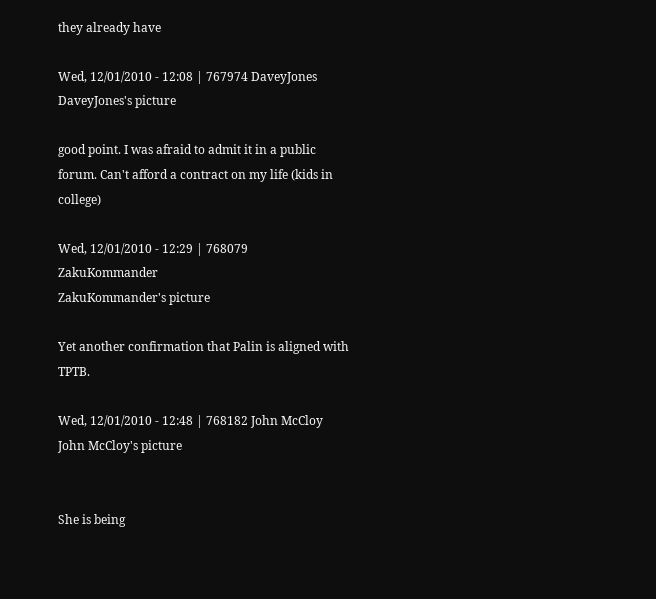they already have

Wed, 12/01/2010 - 12:08 | 767974 DaveyJones
DaveyJones's picture

good point. I was afraid to admit it in a public forum. Can't afford a contract on my life (kids in college)

Wed, 12/01/2010 - 12:29 | 768079 ZakuKommander
ZakuKommander's picture

Yet another confirmation that Palin is aligned with TPTB.

Wed, 12/01/2010 - 12:48 | 768182 John McCloy
John McCloy's picture


She is being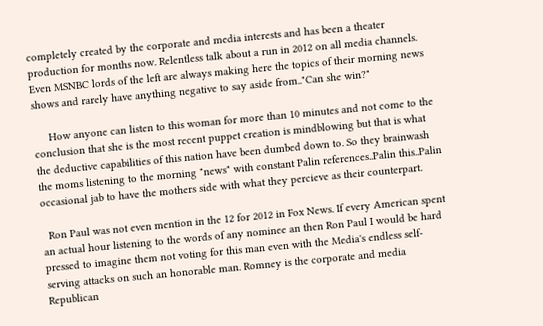completely created by the corporate and media interests and has been a theater production for months now. Relentless talk about a run in 2012 on all media channels. Even MSNBC lords of the left are always making here the topics of their morning news shows and rarely have anything negative to say aside from.."Can she win?"

     How anyone can listen to this woman for more than 10 minutes and not come to the conclusion that she is the most recent puppet creation is mindblowing but that is what the deductive capabilities of this nation have been dumbed down to. So they brainwash the moms listening to the morning "news" with constant Palin references..Palin this..Palin occasional jab to have the mothers side with what they percieve as their counterpart.

  Ron Paul was not even mention in the 12 for 2012 in Fox News. If every American spent an actual hour listening to the words of any nominee an then Ron Paul I would be hard pressed to imagine them not voting for this man even with the Media's endless self-serving attacks on such an honorable man. Romney is the corporate and media Republican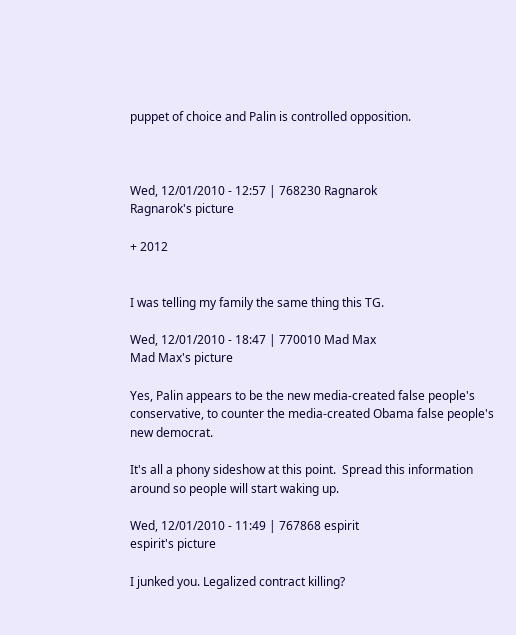puppet of choice and Palin is controlled opposition.



Wed, 12/01/2010 - 12:57 | 768230 Ragnarok
Ragnarok's picture

+ 2012


I was telling my family the same thing this TG.

Wed, 12/01/2010 - 18:47 | 770010 Mad Max
Mad Max's picture

Yes, Palin appears to be the new media-created false people's conservative, to counter the media-created Obama false people's new democrat.

It's all a phony sideshow at this point.  Spread this information around so people will start waking up.

Wed, 12/01/2010 - 11:49 | 767868 espirit
espirit's picture

I junked you. Legalized contract killing?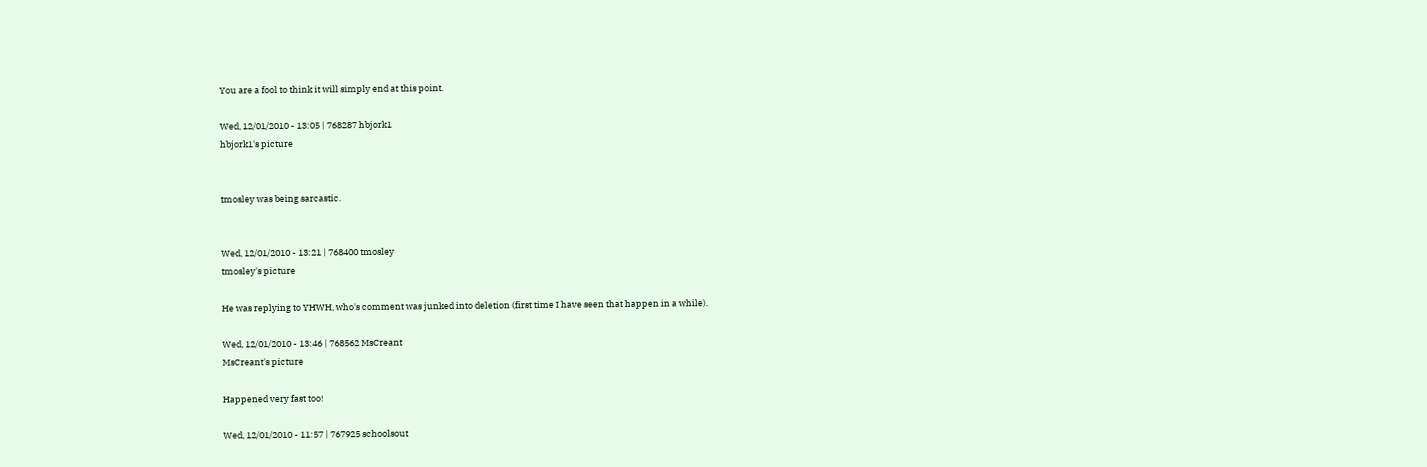You are a fool to think it will simply end at this point.

Wed, 12/01/2010 - 13:05 | 768287 hbjork1
hbjork1's picture


tmosley was being sarcastic.


Wed, 12/01/2010 - 13:21 | 768400 tmosley
tmosley's picture

He was replying to YHWH, who's comment was junked into deletion (first time I have seen that happen in a while).

Wed, 12/01/2010 - 13:46 | 768562 MsCreant
MsCreant's picture

Happened very fast too!

Wed, 12/01/2010 - 11:57 | 767925 schoolsout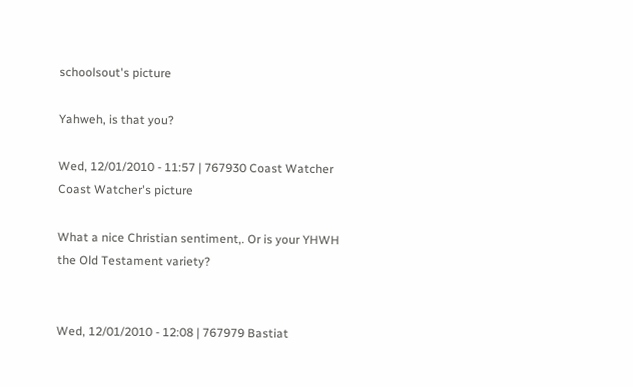schoolsout's picture

Yahweh, is that you?

Wed, 12/01/2010 - 11:57 | 767930 Coast Watcher
Coast Watcher's picture

What a nice Christian sentiment,. Or is your YHWH the Old Testament variety?


Wed, 12/01/2010 - 12:08 | 767979 Bastiat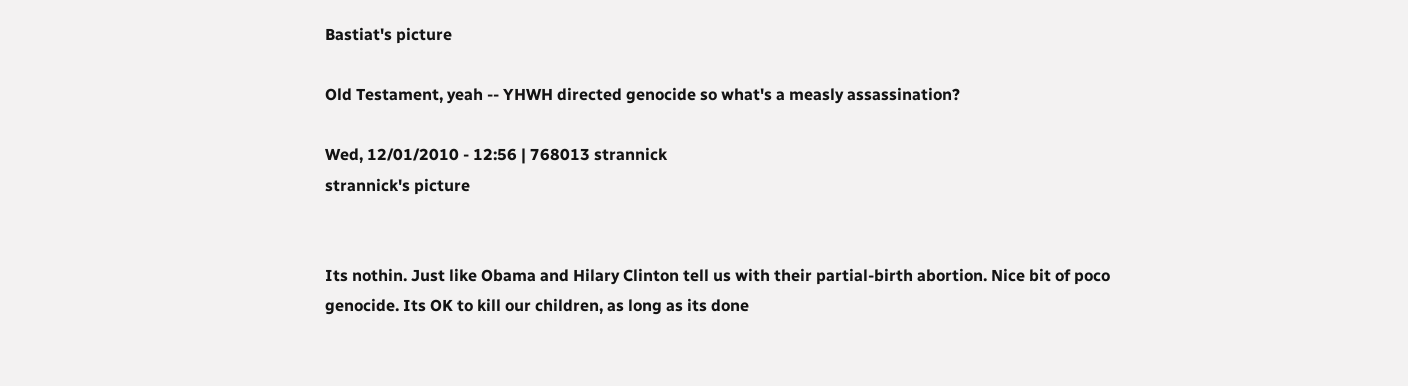Bastiat's picture

Old Testament, yeah -- YHWH directed genocide so what's a measly assassination?

Wed, 12/01/2010 - 12:56 | 768013 strannick
strannick's picture


Its nothin. Just like Obama and Hilary Clinton tell us with their partial-birth abortion. Nice bit of poco genocide. Its OK to kill our children, as long as its done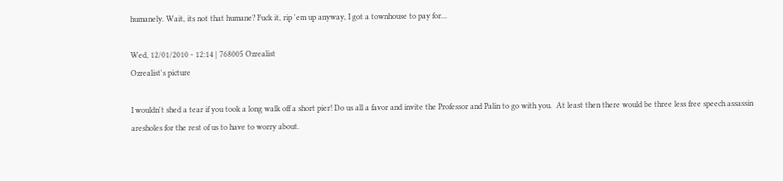humanely. Wait, its not that humane? Fuck it, rip 'em up anyway, I got a townhouse to pay for...

Wed, 12/01/2010 - 12:14 | 768005 Ozrealist
Ozrealist's picture

I wouldn't shed a tear if you took a long walk off a short pier! Do us all a favor and invite the Professor and Palin to go with you.  At least then there would be three less free speech assassin aresholes for the rest of us to have to worry about.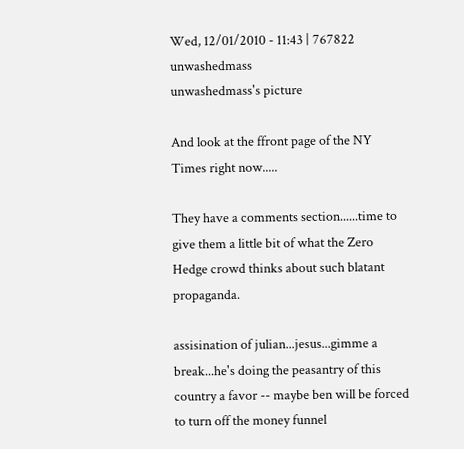Wed, 12/01/2010 - 11:43 | 767822 unwashedmass
unwashedmass's picture

And look at the ffront page of the NY Times right now.....

They have a comments section......time to give them a little bit of what the Zero Hedge crowd thinks about such blatant propaganda.

assisination of julian...jesus...gimme a break...he's doing the peasantry of this country a favor -- maybe ben will be forced to turn off the money funnel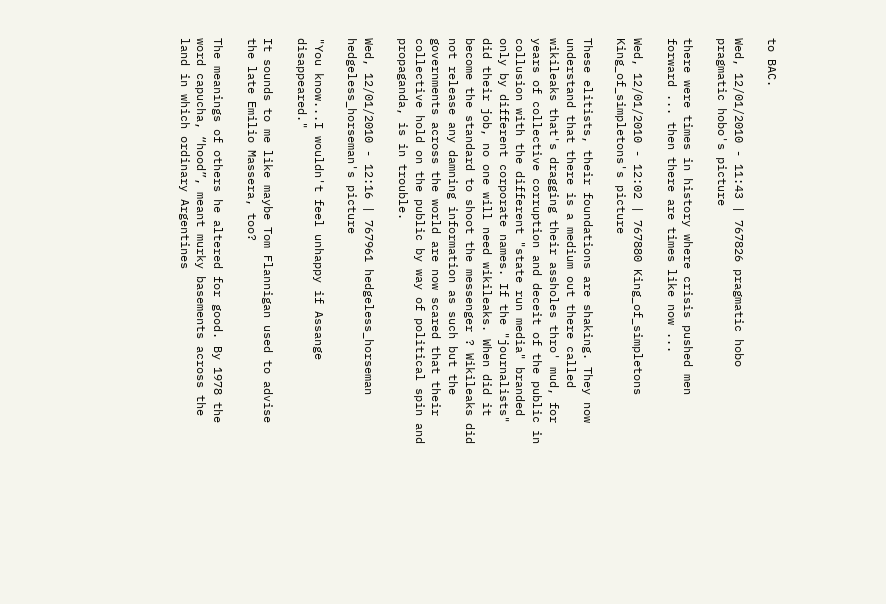to BAC.

Wed, 12/01/2010 - 11:43 | 767826 pragmatic hobo
pragmatic hobo's picture

there were times in history where crisis pushed men forward ... then there are times like now ...

Wed, 12/01/2010 - 12:02 | 767880 King_of_simpletons
King_of_simpletons's picture

These elitists, their foundations are shaking. They now understand that there is a medium out there called wikileaks that's dragging their assholes thro' mud, for years of collective corruption and deceit of the public in collusion with the different "state run media" branded only by different corporate names. If the "journalists" did their job, no one will need wikileaks. When did it become the standard to shoot the messenger ? Wikileaks did not release any damning information as such but the governments across the world are now scared that their collective hold on the public by way of political spin and propaganda, is in trouble.

Wed, 12/01/2010 - 12:16 | 767961 hedgeless_horseman
hedgeless_horseman's picture

"You know...I wouldn't feel unhappy if Assange disappeared."

It sounds to me like maybe Tom Flannigan used to advise the late Emilio Massera, too?

The meanings of others he altered for good. By 1978 the word capucha, “hood”, meant murky basements across the land in which ordinary Argentines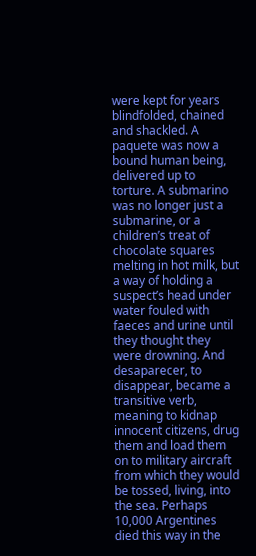were kept for years blindfolded, chained and shackled. A paquete was now a bound human being, delivered up to torture. A submarino was no longer just a submarine, or a children’s treat of chocolate squares melting in hot milk, but a way of holding a suspect’s head under water fouled with faeces and urine until they thought they were drowning. And desaparecer, to disappear, became a transitive verb, meaning to kidnap innocent citizens, drug them and load them on to military aircraft from which they would be tossed, living, into the sea. Perhaps 10,000 Argentines died this way in the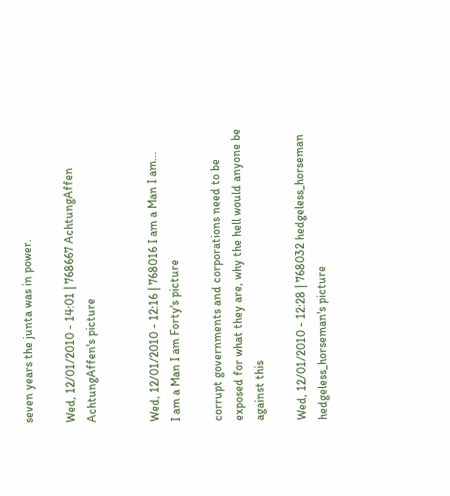seven years the junta was in power.

Wed, 12/01/2010 - 14:01 | 768667 AchtungAffen
AchtungAffen's picture


Wed, 12/01/2010 - 12:16 | 768016 I am a Man I am...
I am a Man I am Forty's picture

corrupt governments and corporations need to be exposed for what they are, why the hell would anyone be against this

Wed, 12/01/2010 - 12:28 | 768032 hedgeless_horseman
hedgeless_horseman's picture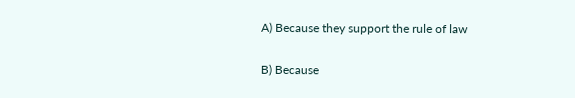A) Because they support the rule of law

B) Because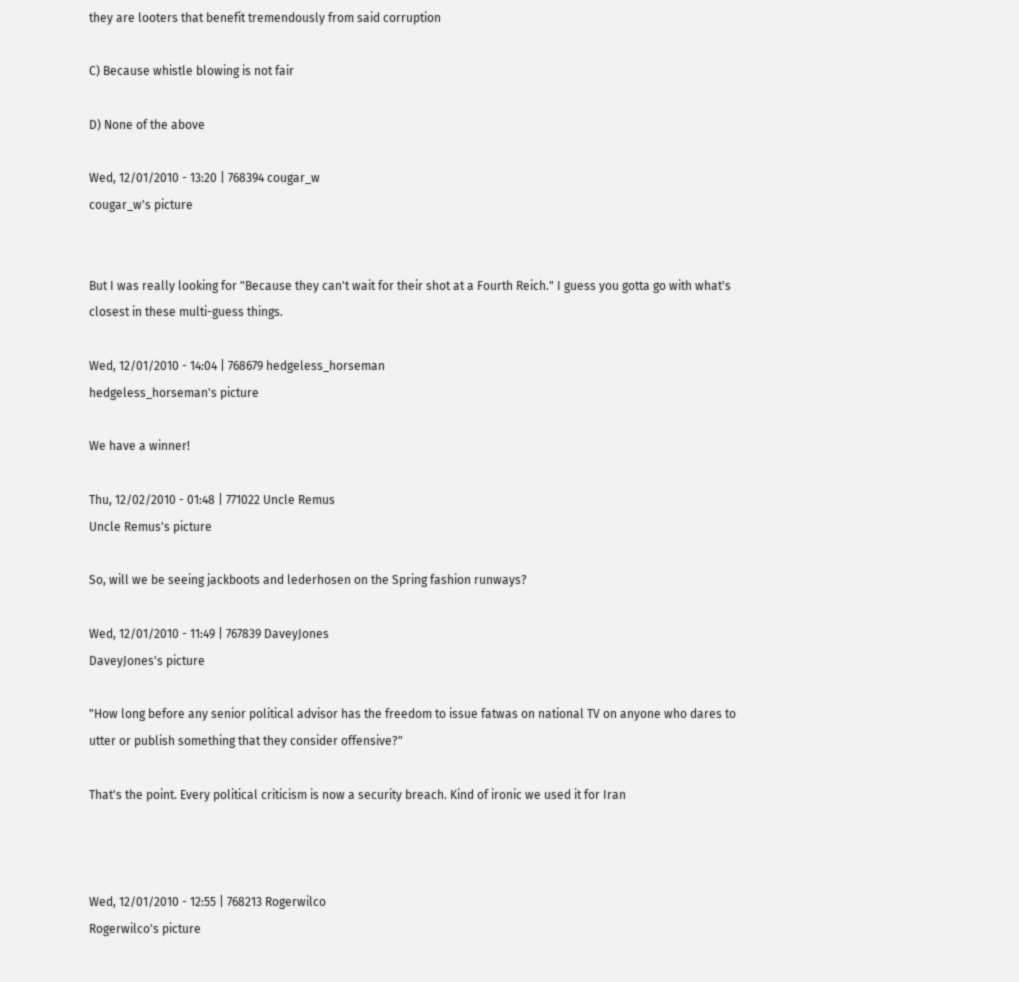they are looters that benefit tremendously from said corruption

C) Because whistle blowing is not fair

D) None of the above

Wed, 12/01/2010 - 13:20 | 768394 cougar_w
cougar_w's picture


But I was really looking for "Because they can't wait for their shot at a Fourth Reich." I guess you gotta go with what's closest in these multi-guess things.

Wed, 12/01/2010 - 14:04 | 768679 hedgeless_horseman
hedgeless_horseman's picture

We have a winner!

Thu, 12/02/2010 - 01:48 | 771022 Uncle Remus
Uncle Remus's picture

So, will we be seeing jackboots and lederhosen on the Spring fashion runways?

Wed, 12/01/2010 - 11:49 | 767839 DaveyJones
DaveyJones's picture

"How long before any senior political advisor has the freedom to issue fatwas on national TV on anyone who dares to utter or publish something that they consider offensive?"

That's the point. Every political criticism is now a security breach. Kind of ironic we used it for Iran



Wed, 12/01/2010 - 12:55 | 768213 Rogerwilco
Rogerwilco's picture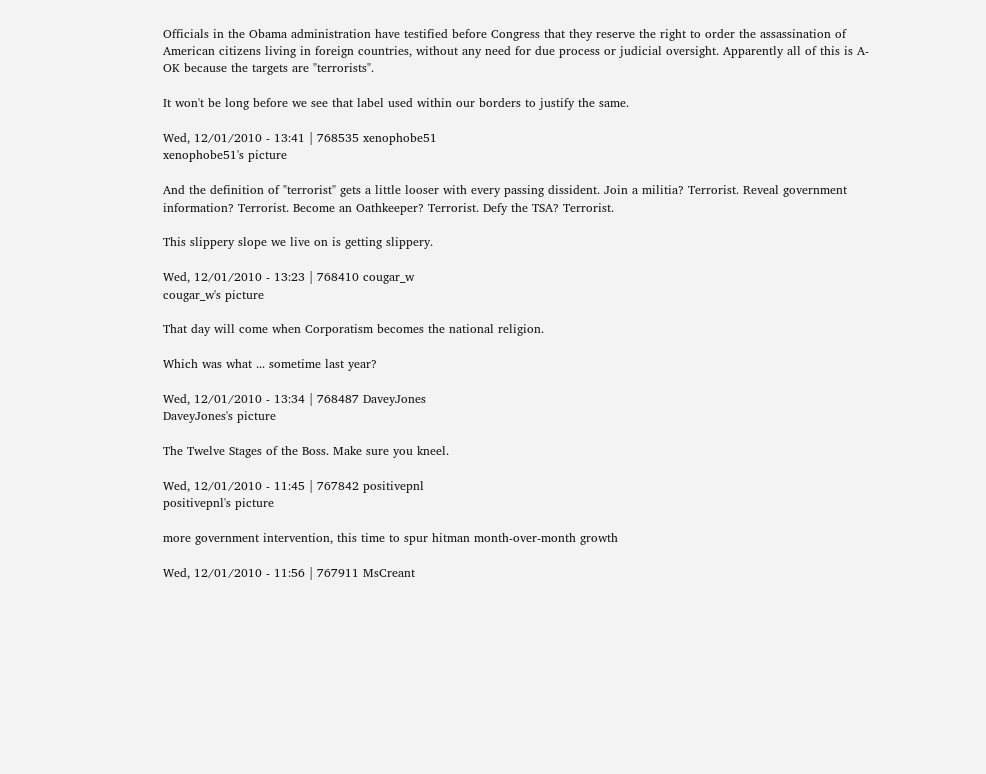Officials in the Obama administration have testified before Congress that they reserve the right to order the assassination of American citizens living in foreign countries, without any need for due process or judicial oversight. Apparently all of this is A-OK because the targets are "terrorists".

It won't be long before we see that label used within our borders to justify the same.

Wed, 12/01/2010 - 13:41 | 768535 xenophobe51
xenophobe51's picture

And the definition of "terrorist" gets a little looser with every passing dissident. Join a militia? Terrorist. Reveal government information? Terrorist. Become an Oathkeeper? Terrorist. Defy the TSA? Terrorist.

This slippery slope we live on is getting slippery.

Wed, 12/01/2010 - 13:23 | 768410 cougar_w
cougar_w's picture

That day will come when Corporatism becomes the national religion.

Which was what ... sometime last year?

Wed, 12/01/2010 - 13:34 | 768487 DaveyJones
DaveyJones's picture

The Twelve Stages of the Boss. Make sure you kneel.

Wed, 12/01/2010 - 11:45 | 767842 positivepnl
positivepnl's picture

more government intervention, this time to spur hitman month-over-month growth

Wed, 12/01/2010 - 11:56 | 767911 MsCreant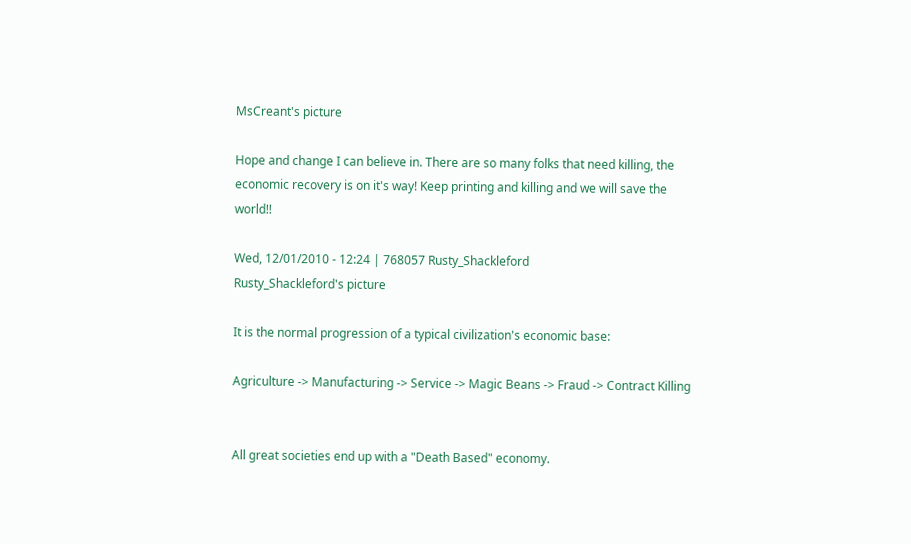MsCreant's picture

Hope and change I can believe in. There are so many folks that need killing, the economic recovery is on it's way! Keep printing and killing and we will save the world!!

Wed, 12/01/2010 - 12:24 | 768057 Rusty_Shackleford
Rusty_Shackleford's picture

It is the normal progression of a typical civilization's economic base:

Agriculture -> Manufacturing -> Service -> Magic Beans -> Fraud -> Contract Killing


All great societies end up with a "Death Based" economy.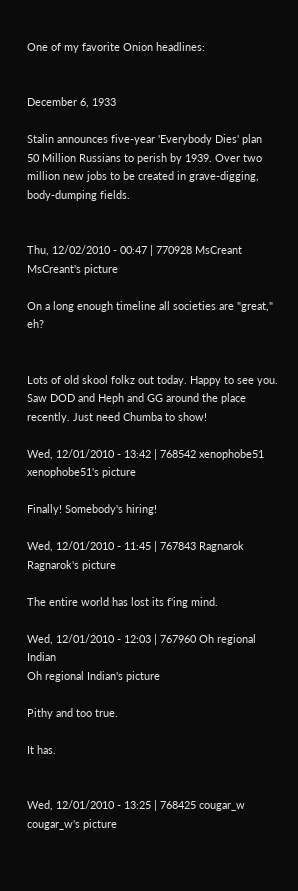One of my favorite Onion headlines:


December 6, 1933

Stalin announces five-year 'Everybody Dies' plan
50 Million Russians to perish by 1939. Over two million new jobs to be created in grave-digging, body-dumping fields.


Thu, 12/02/2010 - 00:47 | 770928 MsCreant
MsCreant's picture

On a long enough timeline all societies are "great," eh?


Lots of old skool folkz out today. Happy to see you. Saw DOD and Heph and GG around the place recently. Just need Chumba to show!

Wed, 12/01/2010 - 13:42 | 768542 xenophobe51
xenophobe51's picture

Finally! Somebody's hiring!

Wed, 12/01/2010 - 11:45 | 767843 Ragnarok
Ragnarok's picture

The entire world has lost its f'ing mind.

Wed, 12/01/2010 - 12:03 | 767960 Oh regional Indian
Oh regional Indian's picture

Pithy and too true.

It has.


Wed, 12/01/2010 - 13:25 | 768425 cougar_w
cougar_w's picture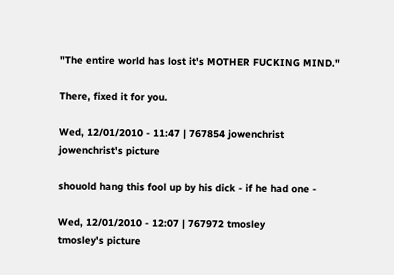"The entire world has lost it's MOTHER FUCKING MIND."

There, fixed it for you.

Wed, 12/01/2010 - 11:47 | 767854 jowenchrist
jowenchrist's picture

shouold hang this fool up by his dick - if he had one -

Wed, 12/01/2010 - 12:07 | 767972 tmosley
tmosley's picture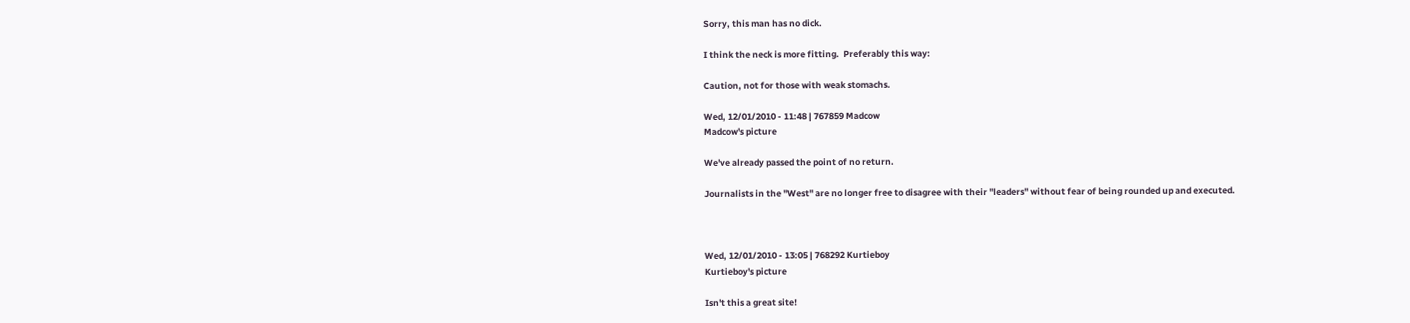Sorry, this man has no dick.

I think the neck is more fitting.  Preferably this way:

Caution, not for those with weak stomachs.

Wed, 12/01/2010 - 11:48 | 767859 Madcow
Madcow's picture

We've already passed the point of no return.

Journalists in the "West" are no longer free to disagree with their "leaders" without fear of being rounded up and executed.



Wed, 12/01/2010 - 13:05 | 768292 Kurtieboy
Kurtieboy's picture

Isn't this a great site!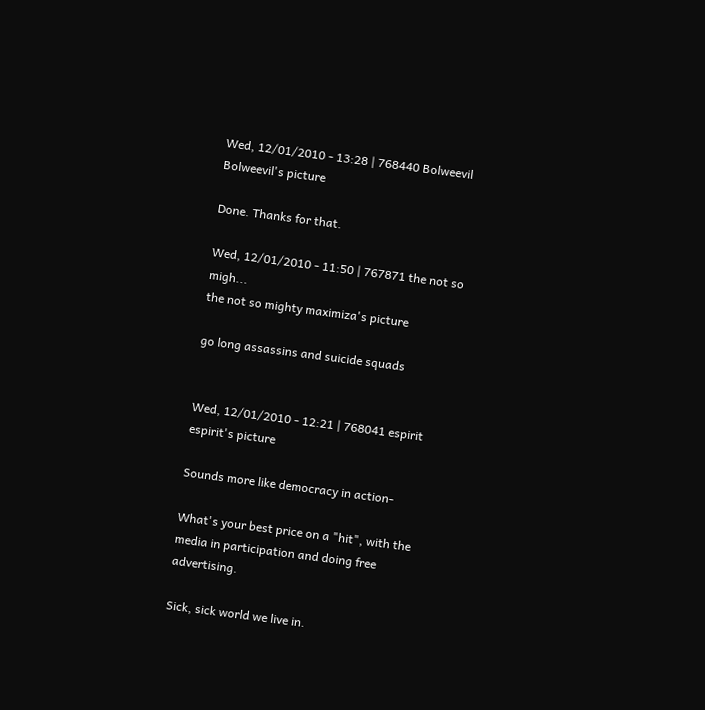Wed, 12/01/2010 - 13:28 | 768440 Bolweevil
Bolweevil's picture

Done. Thanks for that.

Wed, 12/01/2010 - 11:50 | 767871 the not so migh...
the not so mighty maximiza's picture

go long assassins and suicide squads


Wed, 12/01/2010 - 12:21 | 768041 espirit
espirit's picture

Sounds more like democracy in action-

What's your best price on a "hit", with the media in participation and doing free advertising.

Sick, sick world we live in.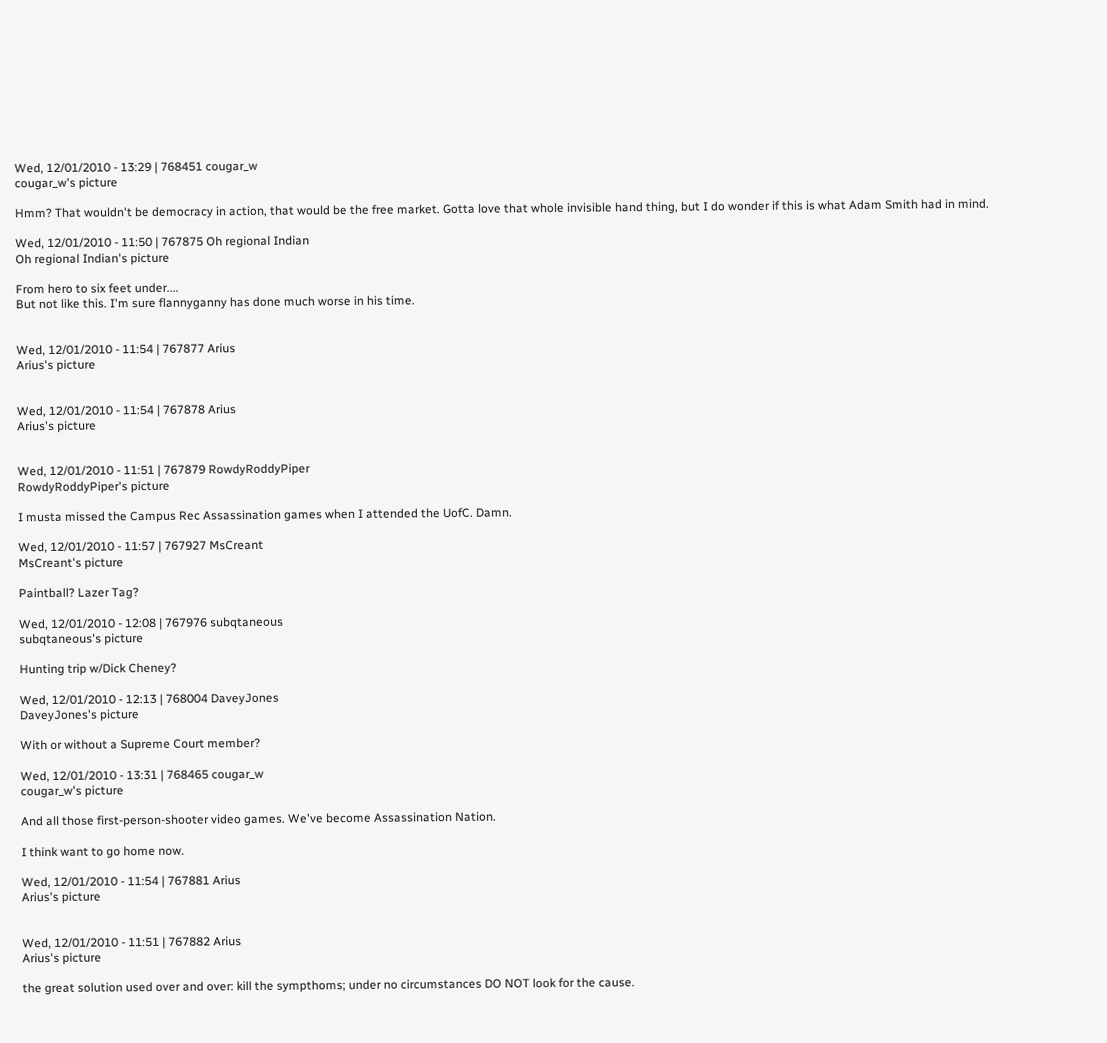Wed, 12/01/2010 - 13:29 | 768451 cougar_w
cougar_w's picture

Hmm? That wouldn't be democracy in action, that would be the free market. Gotta love that whole invisible hand thing, but I do wonder if this is what Adam Smith had in mind.

Wed, 12/01/2010 - 11:50 | 767875 Oh regional Indian
Oh regional Indian's picture

From hero to six feet under....
But not like this. I'm sure flannyganny has done much worse in his time.


Wed, 12/01/2010 - 11:54 | 767877 Arius
Arius's picture


Wed, 12/01/2010 - 11:54 | 767878 Arius
Arius's picture


Wed, 12/01/2010 - 11:51 | 767879 RowdyRoddyPiper
RowdyRoddyPiper's picture

I musta missed the Campus Rec Assassination games when I attended the UofC. Damn.

Wed, 12/01/2010 - 11:57 | 767927 MsCreant
MsCreant's picture

Paintball? Lazer Tag?

Wed, 12/01/2010 - 12:08 | 767976 subqtaneous
subqtaneous's picture

Hunting trip w/Dick Cheney?

Wed, 12/01/2010 - 12:13 | 768004 DaveyJones
DaveyJones's picture

With or without a Supreme Court member?

Wed, 12/01/2010 - 13:31 | 768465 cougar_w
cougar_w's picture

And all those first-person-shooter video games. We've become Assassination Nation.

I think want to go home now.

Wed, 12/01/2010 - 11:54 | 767881 Arius
Arius's picture


Wed, 12/01/2010 - 11:51 | 767882 Arius
Arius's picture

the great solution used over and over: kill the sympthoms; under no circumstances DO NOT look for the cause.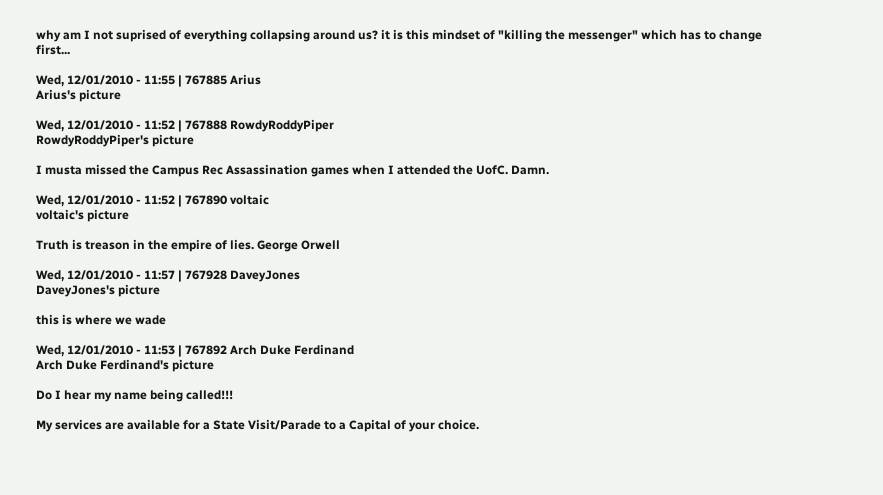why am I not suprised of everything collapsing around us? it is this mindset of "killing the messenger" which has to change first...

Wed, 12/01/2010 - 11:55 | 767885 Arius
Arius's picture

Wed, 12/01/2010 - 11:52 | 767888 RowdyRoddyPiper
RowdyRoddyPiper's picture

I musta missed the Campus Rec Assassination games when I attended the UofC. Damn.

Wed, 12/01/2010 - 11:52 | 767890 voltaic
voltaic's picture

Truth is treason in the empire of lies. George Orwell

Wed, 12/01/2010 - 11:57 | 767928 DaveyJones
DaveyJones's picture

this is where we wade

Wed, 12/01/2010 - 11:53 | 767892 Arch Duke Ferdinand
Arch Duke Ferdinand's picture

Do I hear my name being called!!!

My services are available for a State Visit/Parade to a Capital of your choice.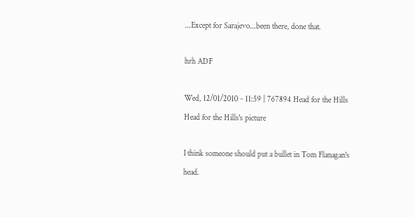...Except for Sarajevo...been there, done that.

hrh ADF

Wed, 12/01/2010 - 11:59 | 767894 Head for the Hills
Head for the Hills's picture

I think someone should put a bullet in Tom Flanagan's head.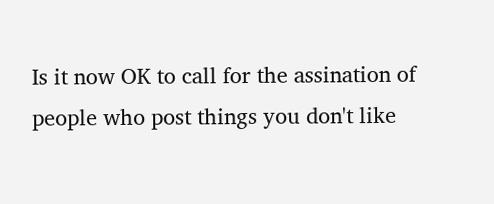Is it now OK to call for the assination of people who post things you don't like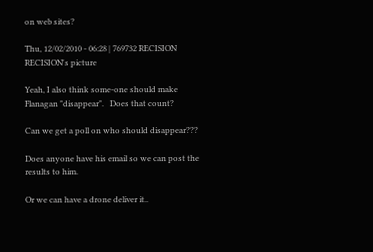on web sites?

Thu, 12/02/2010 - 06:28 | 769732 RECISION
RECISION's picture

Yeah, I also think some-one should make Flanagan "disappear".   Does that count?

Can we get a poll on who should disappear???

Does anyone have his email so we can post the results to him.

Or we can have a drone deliver it..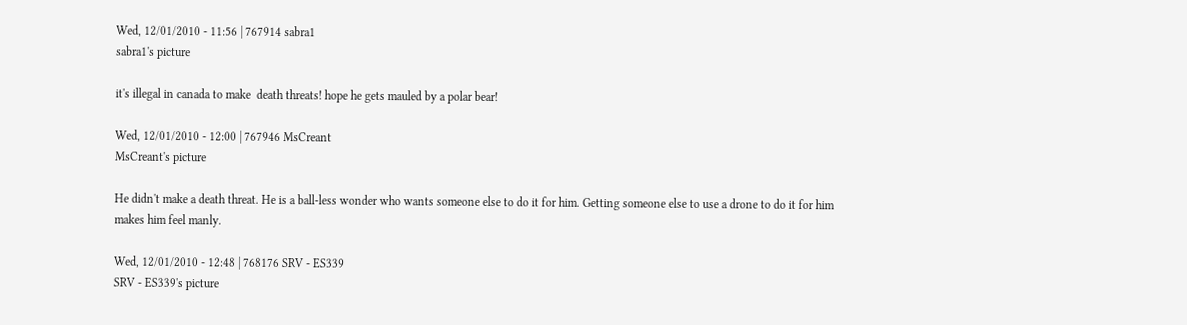Wed, 12/01/2010 - 11:56 | 767914 sabra1
sabra1's picture

it's illegal in canada to make  death threats! hope he gets mauled by a polar bear!

Wed, 12/01/2010 - 12:00 | 767946 MsCreant
MsCreant's picture

He didn't make a death threat. He is a ball-less wonder who wants someone else to do it for him. Getting someone else to use a drone to do it for him makes him feel manly.

Wed, 12/01/2010 - 12:48 | 768176 SRV - ES339
SRV - ES339's picture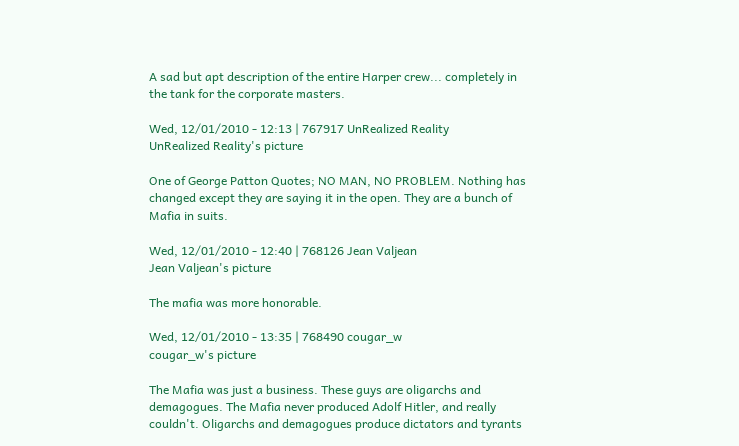A sad but apt description of the entire Harper crew... completely in the tank for the corporate masters.

Wed, 12/01/2010 - 12:13 | 767917 UnRealized Reality
UnRealized Reality's picture

One of George Patton Quotes; NO MAN, NO PROBLEM. Nothing has changed except they are saying it in the open. They are a bunch of Mafia in suits.

Wed, 12/01/2010 - 12:40 | 768126 Jean Valjean
Jean Valjean's picture

The mafia was more honorable.

Wed, 12/01/2010 - 13:35 | 768490 cougar_w
cougar_w's picture

The Mafia was just a business. These guys are oligarchs and demagogues. The Mafia never produced Adolf Hitler, and really couldn't. Oligarchs and demagogues produce dictators and tyrants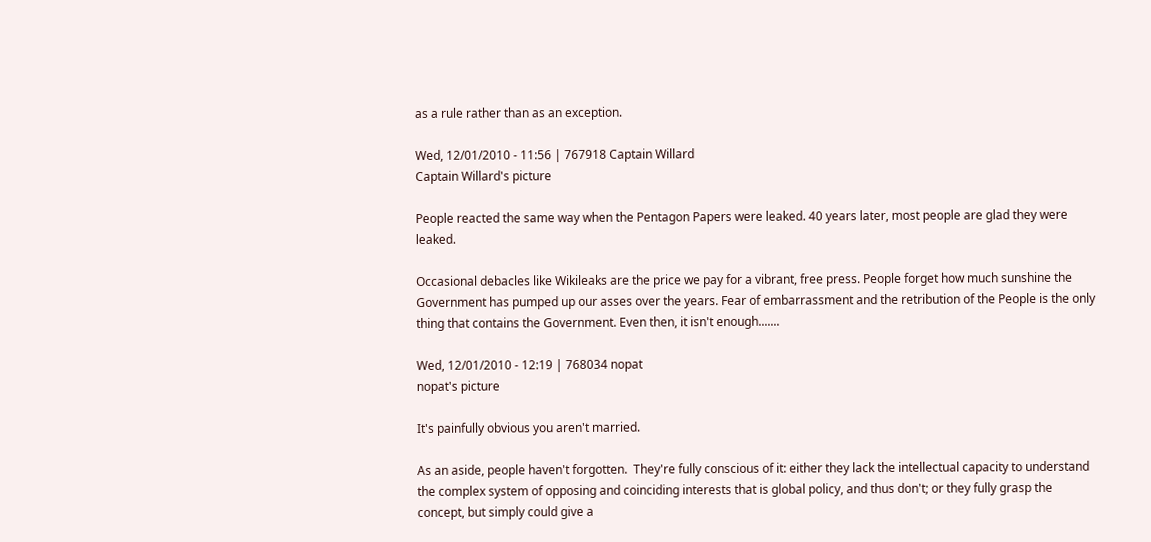as a rule rather than as an exception.

Wed, 12/01/2010 - 11:56 | 767918 Captain Willard
Captain Willard's picture

People reacted the same way when the Pentagon Papers were leaked. 40 years later, most people are glad they were leaked.

Occasional debacles like Wikileaks are the price we pay for a vibrant, free press. People forget how much sunshine the Government has pumped up our asses over the years. Fear of embarrassment and the retribution of the People is the only thing that contains the Government. Even then, it isn't enough.......

Wed, 12/01/2010 - 12:19 | 768034 nopat
nopat's picture

It's painfully obvious you aren't married.

As an aside, people haven't forgotten.  They're fully conscious of it: either they lack the intellectual capacity to understand the complex system of opposing and coinciding interests that is global policy, and thus don't; or they fully grasp the concept, but simply could give a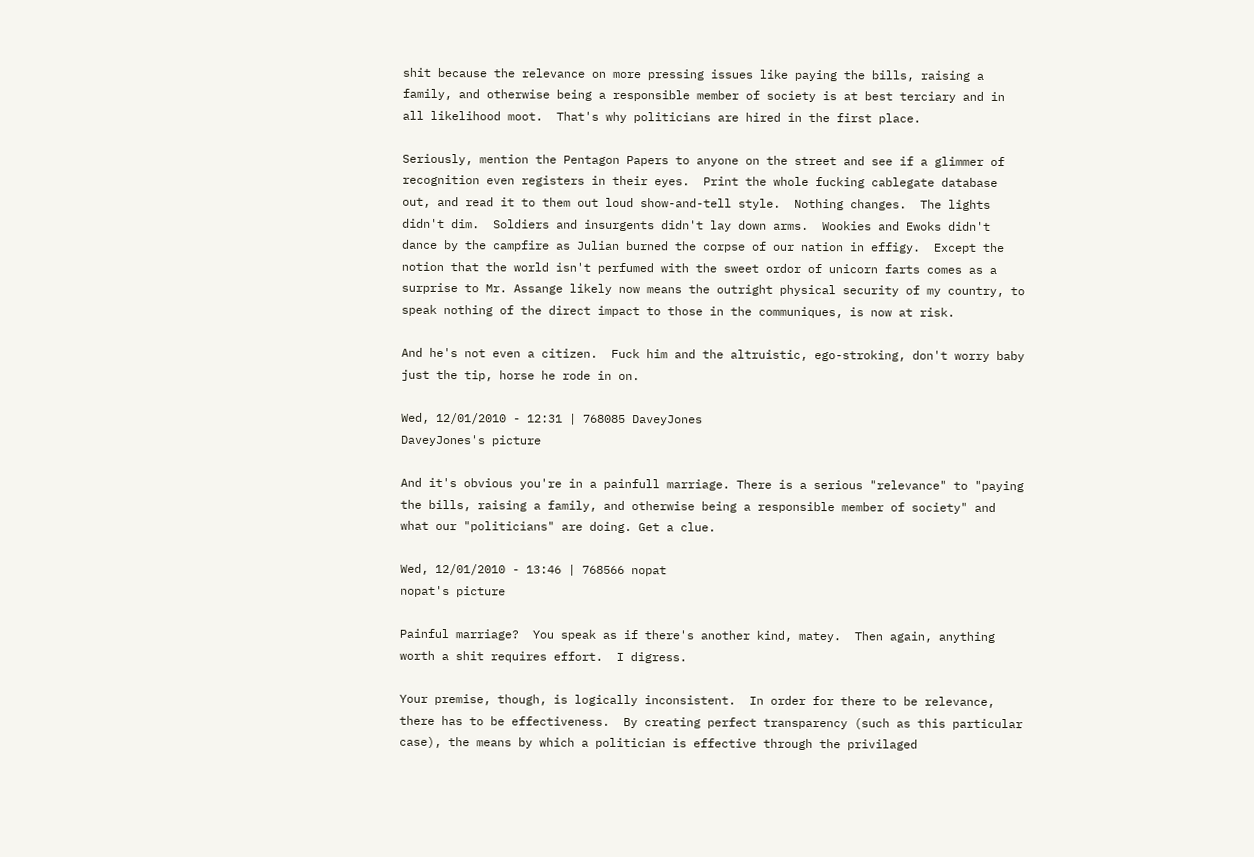shit because the relevance on more pressing issues like paying the bills, raising a family, and otherwise being a responsible member of society is at best terciary and in all likelihood moot.  That's why politicians are hired in the first place.

Seriously, mention the Pentagon Papers to anyone on the street and see if a glimmer of recognition even registers in their eyes.  Print the whole fucking cablegate database out, and read it to them out loud show-and-tell style.  Nothing changes.  The lights didn't dim.  Soldiers and insurgents didn't lay down arms.  Wookies and Ewoks didn't dance by the campfire as Julian burned the corpse of our nation in effigy.  Except the notion that the world isn't perfumed with the sweet ordor of unicorn farts comes as a surprise to Mr. Assange likely now means the outright physical security of my country, to speak nothing of the direct impact to those in the communiques, is now at risk.

And he's not even a citizen.  Fuck him and the altruistic, ego-stroking, don't worry baby just the tip, horse he rode in on.

Wed, 12/01/2010 - 12:31 | 768085 DaveyJones
DaveyJones's picture

And it's obvious you're in a painfull marriage. There is a serious "relevance" to "paying the bills, raising a family, and otherwise being a responsible member of society" and what our "politicians" are doing. Get a clue.

Wed, 12/01/2010 - 13:46 | 768566 nopat
nopat's picture

Painful marriage?  You speak as if there's another kind, matey.  Then again, anything worth a shit requires effort.  I digress.

Your premise, though, is logically inconsistent.  In order for there to be relevance, there has to be effectiveness.  By creating perfect transparency (such as this particular case), the means by which a politician is effective through the privilaged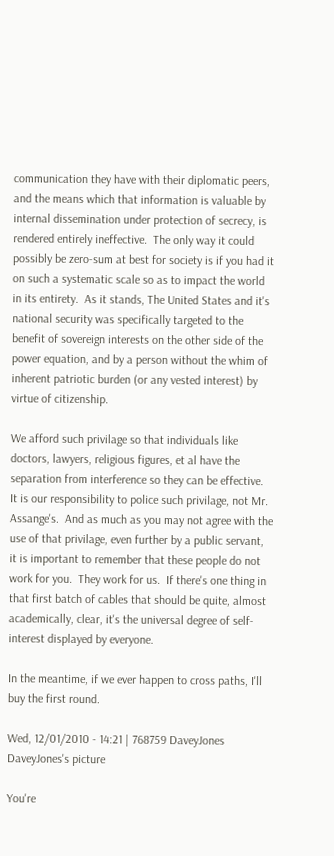communication they have with their diplomatic peers, and the means which that information is valuable by internal dissemination under protection of secrecy, is rendered entirely ineffective.  The only way it could possibly be zero-sum at best for society is if you had it on such a systematic scale so as to impact the world in its entirety.  As it stands, The United States and it's national security was specifically targeted to the benefit of sovereign interests on the other side of the power equation, and by a person without the whim of inherent patriotic burden (or any vested interest) by virtue of citizenship.

We afford such privilage so that individuals like doctors, lawyers, religious figures, et al have the separation from interference so they can be effective.  It is our responsibility to police such privilage, not Mr. Assange's.  And as much as you may not agree with the use of that privilage, even further by a public servant, it is important to remember that these people do not work for you.  They work for us.  If there's one thing in that first batch of cables that should be quite, almost academically, clear, it's the universal degree of self-interest displayed by everyone.

In the meantime, if we ever happen to cross paths, I'll buy the first round.

Wed, 12/01/2010 - 14:21 | 768759 DaveyJones
DaveyJones's picture

You're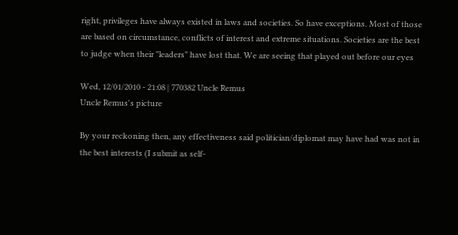right, privileges have always existed in laws and societies. So have exceptions. Most of those are based on circumstance, conflicts of interest and extreme situations. Societies are the best to judge when their "leaders" have lost that. We are seeing that played out before our eyes

Wed, 12/01/2010 - 21:08 | 770382 Uncle Remus
Uncle Remus's picture

By your reckoning then, any effectiveness said politician/diplomat may have had was not in the best interests (I submit as self-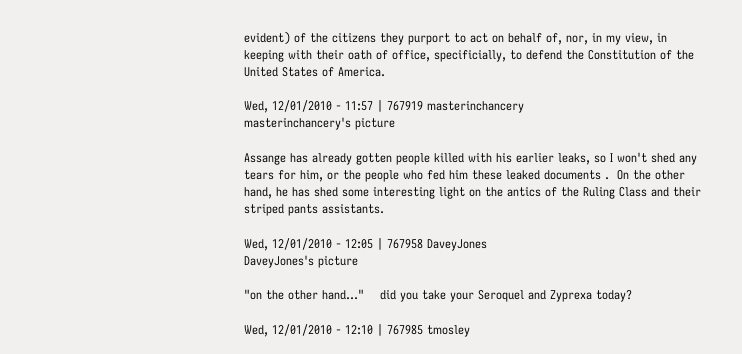evident) of the citizens they purport to act on behalf of, nor, in my view, in keeping with their oath of office, specificially, to defend the Constitution of the United States of America.

Wed, 12/01/2010 - 11:57 | 767919 masterinchancery
masterinchancery's picture

Assange has already gotten people killed with his earlier leaks, so I won't shed any tears for him, or the people who fed him these leaked documents .  On the other hand, he has shed some interesting light on the antics of the Ruling Class and their striped pants assistants.

Wed, 12/01/2010 - 12:05 | 767958 DaveyJones
DaveyJones's picture

"on the other hand..."    did you take your Seroquel and Zyprexa today?

Wed, 12/01/2010 - 12:10 | 767985 tmosley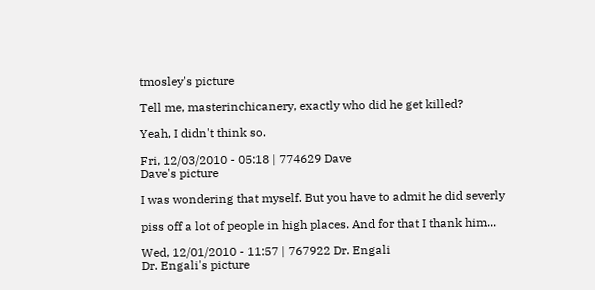tmosley's picture

Tell me, masterinchicanery, exactly who did he get killed?

Yeah, I didn't think so.

Fri, 12/03/2010 - 05:18 | 774629 Dave
Dave's picture

I was wondering that myself. But you have to admit he did severly

piss off a lot of people in high places. And for that I thank him...

Wed, 12/01/2010 - 11:57 | 767922 Dr. Engali
Dr. Engali's picture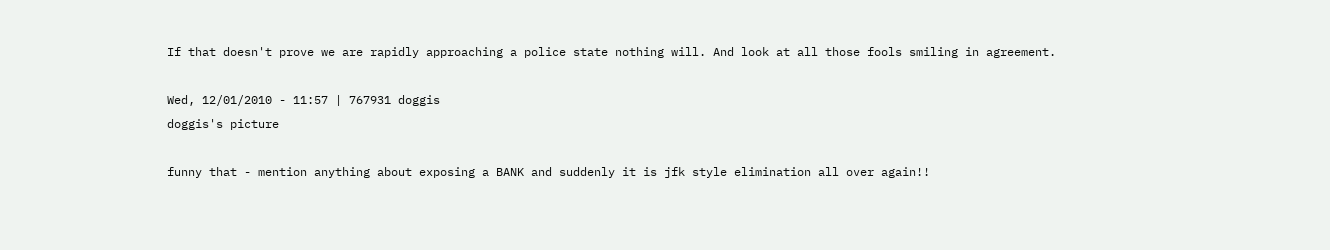If that doesn't prove we are rapidly approaching a police state nothing will. And look at all those fools smiling in agreement.

Wed, 12/01/2010 - 11:57 | 767931 doggis
doggis's picture

funny that - mention anything about exposing a BANK and suddenly it is jfk style elimination all over again!!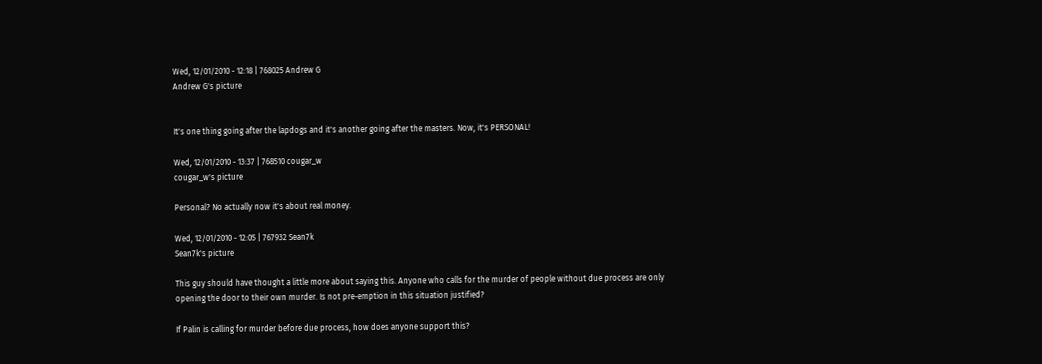Wed, 12/01/2010 - 12:18 | 768025 Andrew G
Andrew G's picture


It's one thing going after the lapdogs and it's another going after the masters. Now, it's PERSONAL!

Wed, 12/01/2010 - 13:37 | 768510 cougar_w
cougar_w's picture

Personal? No actually now it's about real money.

Wed, 12/01/2010 - 12:05 | 767932 Sean7k
Sean7k's picture

This guy should have thought a little more about saying this. Anyone who calls for the murder of people without due process are only opening the door to their own murder. Is not pre-emption in this situation justified?

If Palin is calling for murder before due process, how does anyone support this?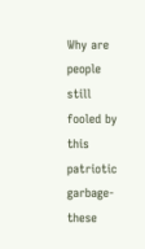Why are people still fooled by this patriotic garbage- these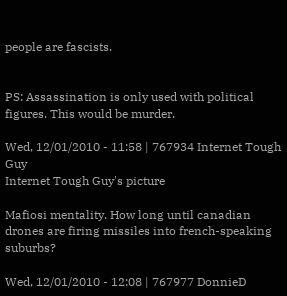people are fascists.


PS: Assassination is only used with political figures. This would be murder.

Wed, 12/01/2010 - 11:58 | 767934 Internet Tough Guy
Internet Tough Guy's picture

Mafiosi mentality. How long until canadian drones are firing missiles into french-speaking suburbs?

Wed, 12/01/2010 - 12:08 | 767977 DonnieD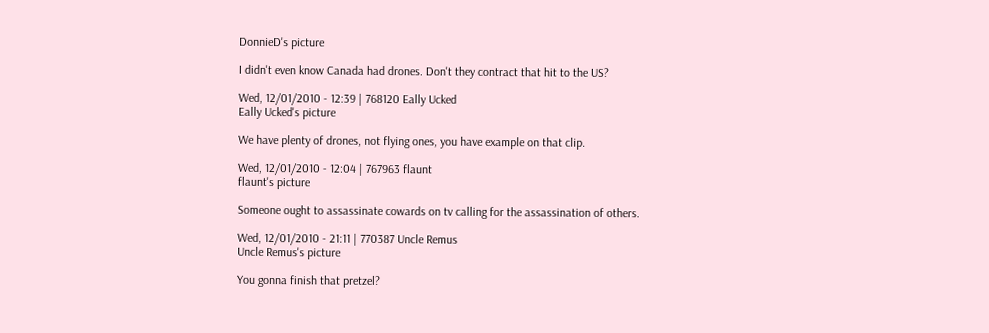DonnieD's picture

I didn't even know Canada had drones. Don't they contract that hit to the US?

Wed, 12/01/2010 - 12:39 | 768120 Eally Ucked
Eally Ucked's picture

We have plenty of drones, not flying ones, you have example on that clip.

Wed, 12/01/2010 - 12:04 | 767963 flaunt
flaunt's picture

Someone ought to assassinate cowards on tv calling for the assassination of others.

Wed, 12/01/2010 - 21:11 | 770387 Uncle Remus
Uncle Remus's picture

You gonna finish that pretzel?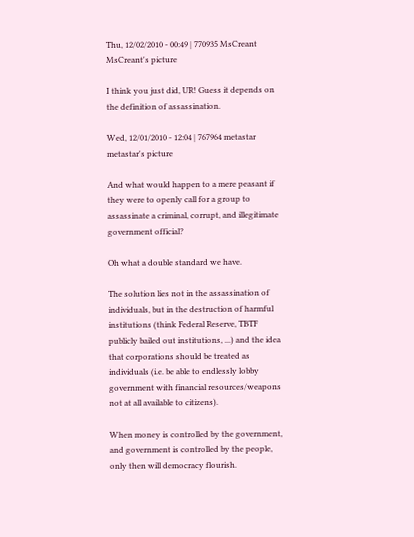Thu, 12/02/2010 - 00:49 | 770935 MsCreant
MsCreant's picture

I think you just did, UR! Guess it depends on the definition of assassination.

Wed, 12/01/2010 - 12:04 | 767964 metastar
metastar's picture

And what would happen to a mere peasant if they were to openly call for a group to assassinate a criminal, corrupt, and illegitimate government official?

Oh what a double standard we have.

The solution lies not in the assassination of individuals, but in the destruction of harmful institutions (think Federal Reserve, TBTF publicly bailed out institutions, ...) and the idea that corporations should be treated as individuals (i.e. be able to endlessly lobby government with financial resources/weapons not at all available to citizens).

When money is controlled by the government, and government is controlled by the people, only then will democracy flourish.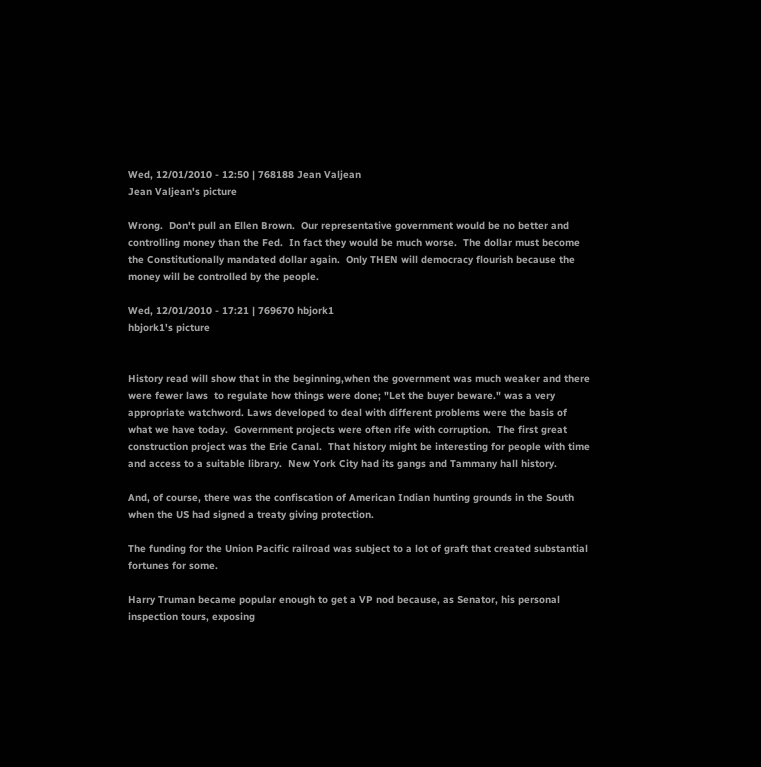Wed, 12/01/2010 - 12:50 | 768188 Jean Valjean
Jean Valjean's picture

Wrong.  Don't pull an Ellen Brown.  Our representative government would be no better and controlling money than the Fed.  In fact they would be much worse.  The dollar must become the Constitutionally mandated dollar again.  Only THEN will democracy flourish because the money will be controlled by the people.

Wed, 12/01/2010 - 17:21 | 769670 hbjork1
hbjork1's picture


History read will show that in the beginning,when the government was much weaker and there were fewer laws  to regulate how things were done; "Let the buyer beware." was a very appropriate watchword. Laws developed to deal with different problems were the basis of what we have today.  Government projects were often rife with corruption.  The first great construction project was the Erie Canal.  That history might be interesting for people with time and access to a suitable library.  New York City had its gangs and Tammany hall history.

And, of course, there was the confiscation of American Indian hunting grounds in the South when the US had signed a treaty giving protection.

The funding for the Union Pacific railroad was subject to a lot of graft that created substantial fortunes for some.

Harry Truman became popular enough to get a VP nod because, as Senator, his personal inspection tours, exposing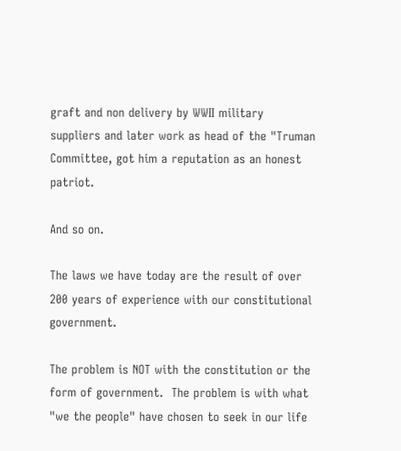graft and non delivery by WWII military suppliers and later work as head of the "Truman Committee, got him a reputation as an honest patriot.

And so on.

The laws we have today are the result of over 200 years of experience with our constitutional government.

The problem is NOT with the constitution or the form of government.  The problem is with what "we the people" have chosen to seek in our life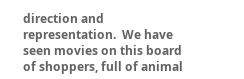direction and representation.  We have seen movies on this board of shoppers, full of animal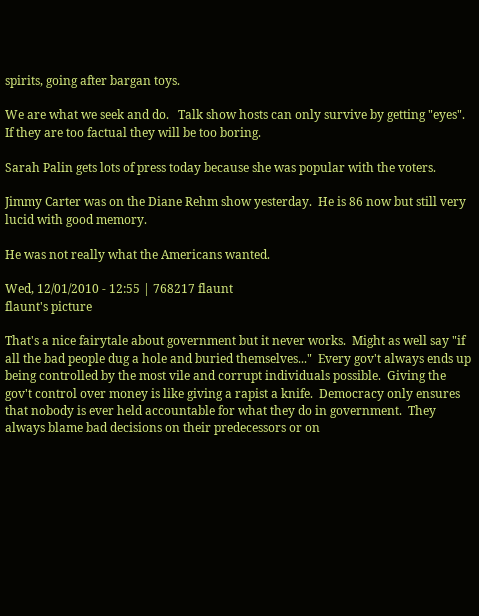spirits, going after bargan toys.

We are what we seek and do.   Talk show hosts can only survive by getting "eyes".  If they are too factual they will be too boring.

Sarah Palin gets lots of press today because she was popular with the voters.

Jimmy Carter was on the Diane Rehm show yesterday.  He is 86 now but still very lucid with good memory.

He was not really what the Americans wanted.

Wed, 12/01/2010 - 12:55 | 768217 flaunt
flaunt's picture

That's a nice fairytale about government but it never works.  Might as well say "if all the bad people dug a hole and buried themselves..."  Every gov't always ends up being controlled by the most vile and corrupt individuals possible.  Giving the gov't control over money is like giving a rapist a knife.  Democracy only ensures that nobody is ever held accountable for what they do in government.  They always blame bad decisions on their predecessors or on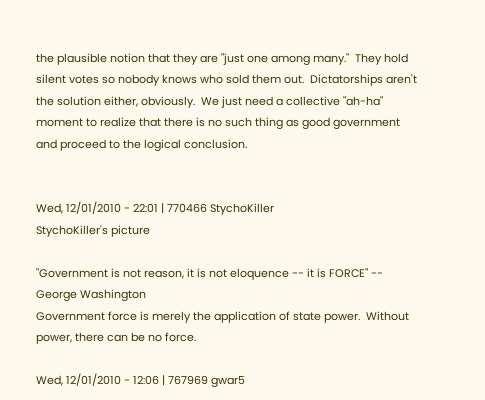the plausible notion that they are "just one among many."  They hold silent votes so nobody knows who sold them out.  Dictatorships aren't the solution either, obviously.  We just need a collective "ah-ha" moment to realize that there is no such thing as good government and proceed to the logical conclusion.


Wed, 12/01/2010 - 22:01 | 770466 StychoKiller
StychoKiller's picture

"Government is not reason, it is not eloquence -- it is FORCE" -- George Washington
Government force is merely the application of state power.  Without power, there can be no force.

Wed, 12/01/2010 - 12:06 | 767969 gwar5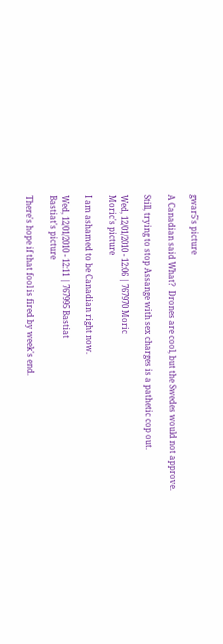gwar5's picture

A Canadian said What?  Drones are cool, but the Swedes would not approve.

Still, trying to stop Assange with sex charges is a pathetic cop out.

Wed, 12/01/2010 - 12:06 | 767970 Moric
Moric's picture

I am ashamed to be Canadian right now.

Wed, 12/01/2010 - 12:11 | 767995 Bastiat
Bastiat's picture

There's hope if that fool is fired by week's end.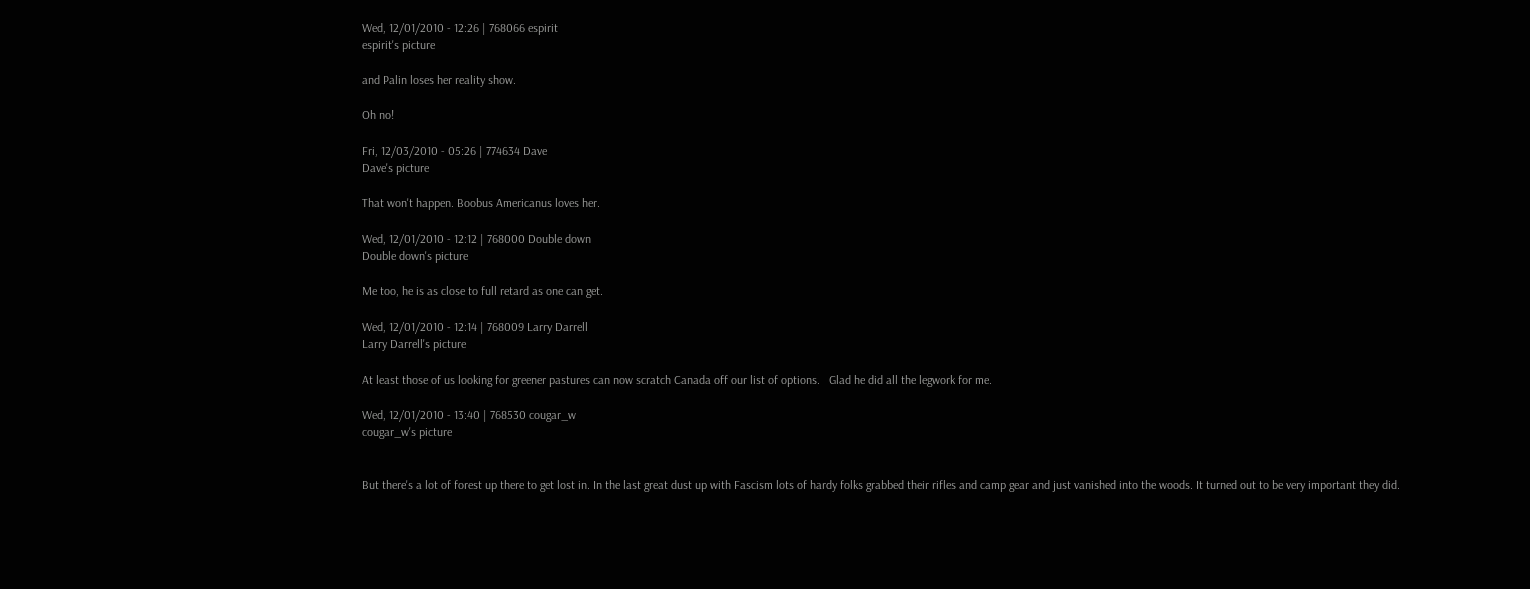Wed, 12/01/2010 - 12:26 | 768066 espirit
espirit's picture

and Palin loses her reality show.

Oh no!

Fri, 12/03/2010 - 05:26 | 774634 Dave
Dave's picture

That won't happen. Boobus Americanus loves her.

Wed, 12/01/2010 - 12:12 | 768000 Double down
Double down's picture

Me too, he is as close to full retard as one can get.

Wed, 12/01/2010 - 12:14 | 768009 Larry Darrell
Larry Darrell's picture

At least those of us looking for greener pastures can now scratch Canada off our list of options.   Glad he did all the legwork for me.

Wed, 12/01/2010 - 13:40 | 768530 cougar_w
cougar_w's picture


But there's a lot of forest up there to get lost in. In the last great dust up with Fascism lots of hardy folks grabbed their rifles and camp gear and just vanished into the woods. It turned out to be very important they did.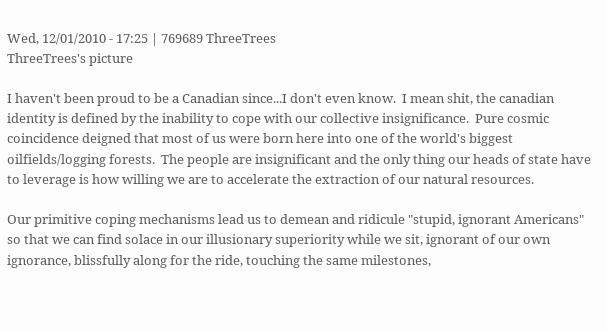Wed, 12/01/2010 - 17:25 | 769689 ThreeTrees
ThreeTrees's picture

I haven't been proud to be a Canadian since...I don't even know.  I mean shit, the canadian identity is defined by the inability to cope with our collective insignificance.  Pure cosmic coincidence deigned that most of us were born here into one of the world's biggest oilfields/logging forests.  The people are insignificant and the only thing our heads of state have to leverage is how willing we are to accelerate the extraction of our natural resources.

Our primitive coping mechanisms lead us to demean and ridicule "stupid, ignorant Americans" so that we can find solace in our illusionary superiority while we sit, ignorant of our own ignorance, blissfully along for the ride, touching the same milestones,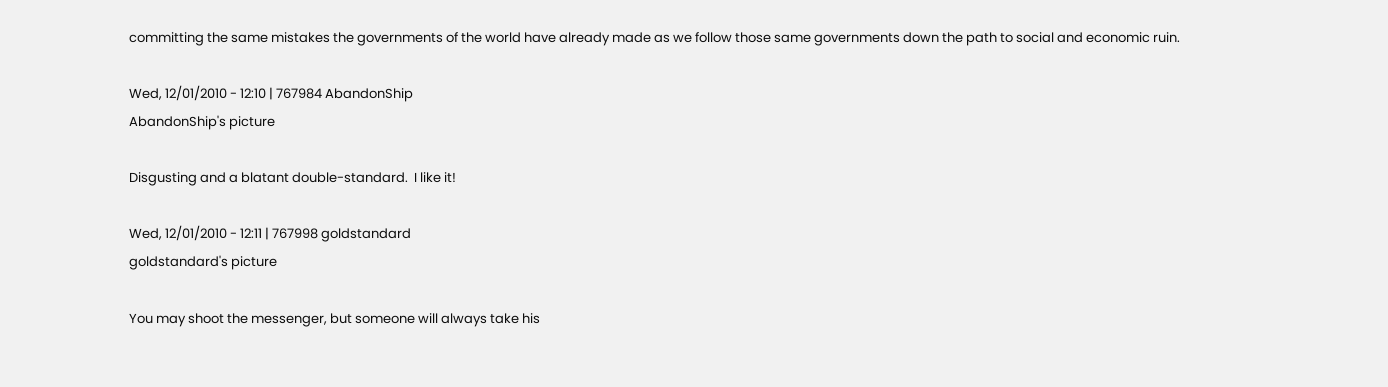committing the same mistakes the governments of the world have already made as we follow those same governments down the path to social and economic ruin.

Wed, 12/01/2010 - 12:10 | 767984 AbandonShip
AbandonShip's picture

Disgusting and a blatant double-standard.  I like it!

Wed, 12/01/2010 - 12:11 | 767998 goldstandard
goldstandard's picture

You may shoot the messenger, but someone will always take his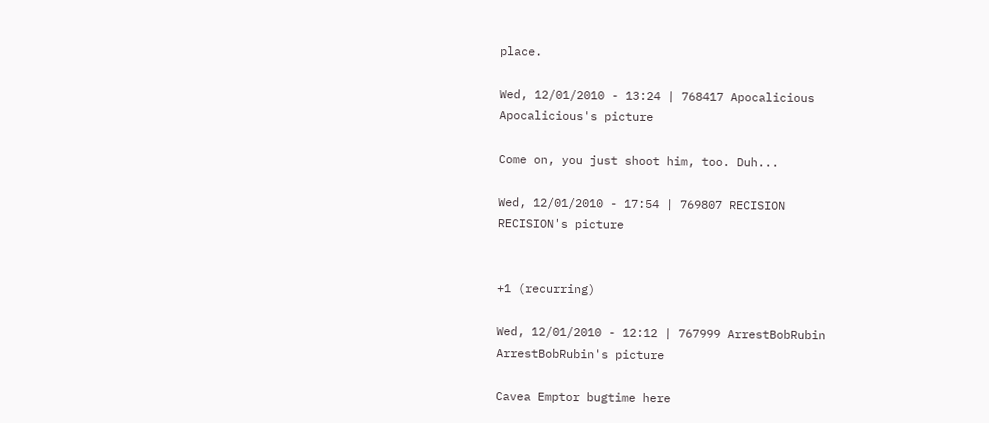place.

Wed, 12/01/2010 - 13:24 | 768417 Apocalicious
Apocalicious's picture

Come on, you just shoot him, too. Duh...

Wed, 12/01/2010 - 17:54 | 769807 RECISION
RECISION's picture


+1 (recurring)

Wed, 12/01/2010 - 12:12 | 767999 ArrestBobRubin
ArrestBobRubin's picture

Cavea Emptor bugtime here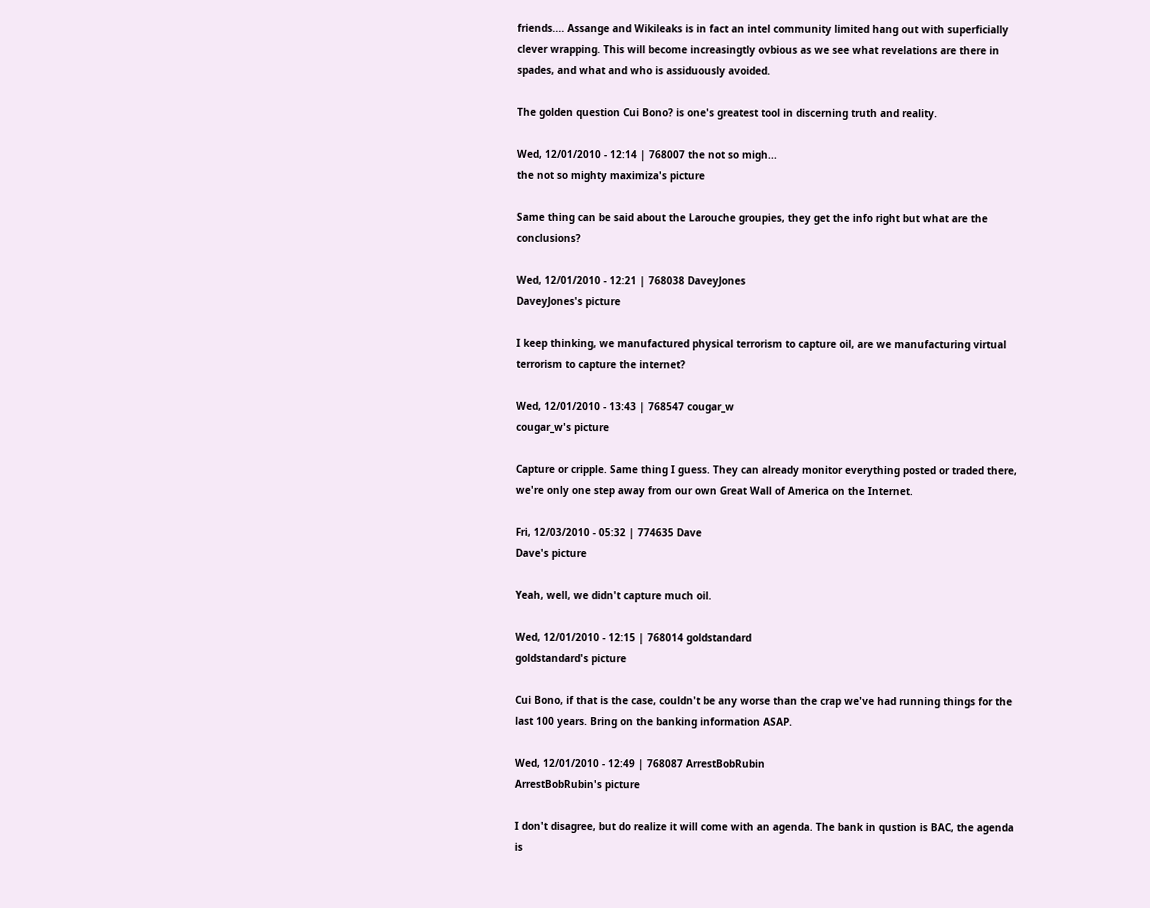friends.... Assange and Wikileaks is in fact an intel community limited hang out with superficially clever wrapping. This will become increasingtly ovbious as we see what revelations are there in spades, and what and who is assiduously avoided.

The golden question Cui Bono? is one's greatest tool in discerning truth and reality.

Wed, 12/01/2010 - 12:14 | 768007 the not so migh...
the not so mighty maximiza's picture

Same thing can be said about the Larouche groupies, they get the info right but what are the conclusions?

Wed, 12/01/2010 - 12:21 | 768038 DaveyJones
DaveyJones's picture

I keep thinking, we manufactured physical terrorism to capture oil, are we manufacturing virtual terrorism to capture the internet?

Wed, 12/01/2010 - 13:43 | 768547 cougar_w
cougar_w's picture

Capture or cripple. Same thing I guess. They can already monitor everything posted or traded there, we're only one step away from our own Great Wall of America on the Internet.

Fri, 12/03/2010 - 05:32 | 774635 Dave
Dave's picture

Yeah, well, we didn't capture much oil.

Wed, 12/01/2010 - 12:15 | 768014 goldstandard
goldstandard's picture

Cui Bono, if that is the case, couldn't be any worse than the crap we've had running things for the last 100 years. Bring on the banking information ASAP.

Wed, 12/01/2010 - 12:49 | 768087 ArrestBobRubin
ArrestBobRubin's picture

I don't disagree, but do realize it will come with an agenda. The bank in qustion is BAC, the agenda is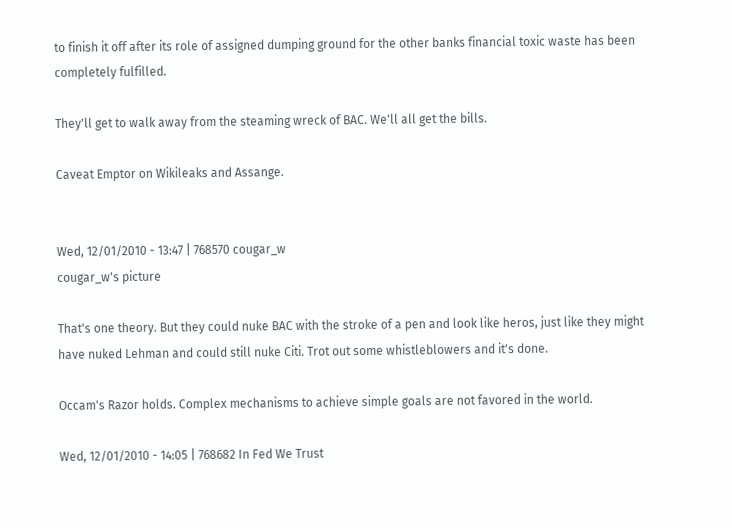to finish it off after its role of assigned dumping ground for the other banks financial toxic waste has been completely fulfilled.

They'll get to walk away from the steaming wreck of BAC. We'll all get the bills.

Caveat Emptor on Wikileaks and Assange.


Wed, 12/01/2010 - 13:47 | 768570 cougar_w
cougar_w's picture

That's one theory. But they could nuke BAC with the stroke of a pen and look like heros, just like they might have nuked Lehman and could still nuke Citi. Trot out some whistleblowers and it's done.

Occam's Razor holds. Complex mechanisms to achieve simple goals are not favored in the world.

Wed, 12/01/2010 - 14:05 | 768682 In Fed We Trust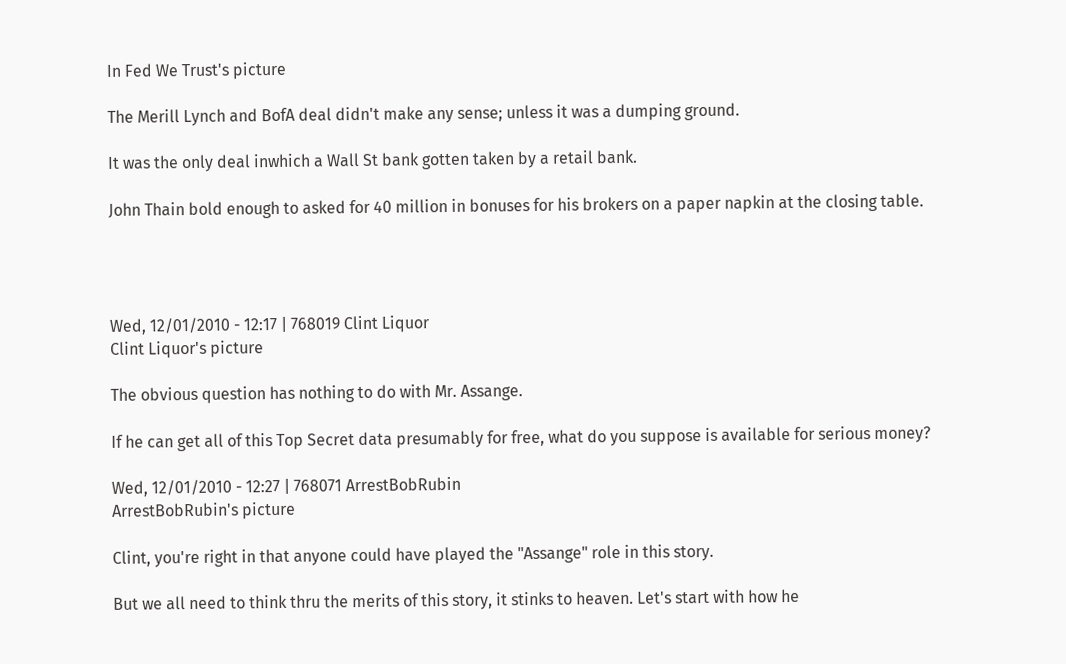In Fed We Trust's picture

The Merill Lynch and BofA deal didn't make any sense; unless it was a dumping ground.

It was the only deal inwhich a Wall St bank gotten taken by a retail bank.

John Thain bold enough to asked for 40 million in bonuses for his brokers on a paper napkin at the closing table.




Wed, 12/01/2010 - 12:17 | 768019 Clint Liquor
Clint Liquor's picture

The obvious question has nothing to do with Mr. Assange.

If he can get all of this Top Secret data presumably for free, what do you suppose is available for serious money?

Wed, 12/01/2010 - 12:27 | 768071 ArrestBobRubin
ArrestBobRubin's picture

Clint, you're right in that anyone could have played the "Assange" role in this story.

But we all need to think thru the merits of this story, it stinks to heaven. Let's start with how he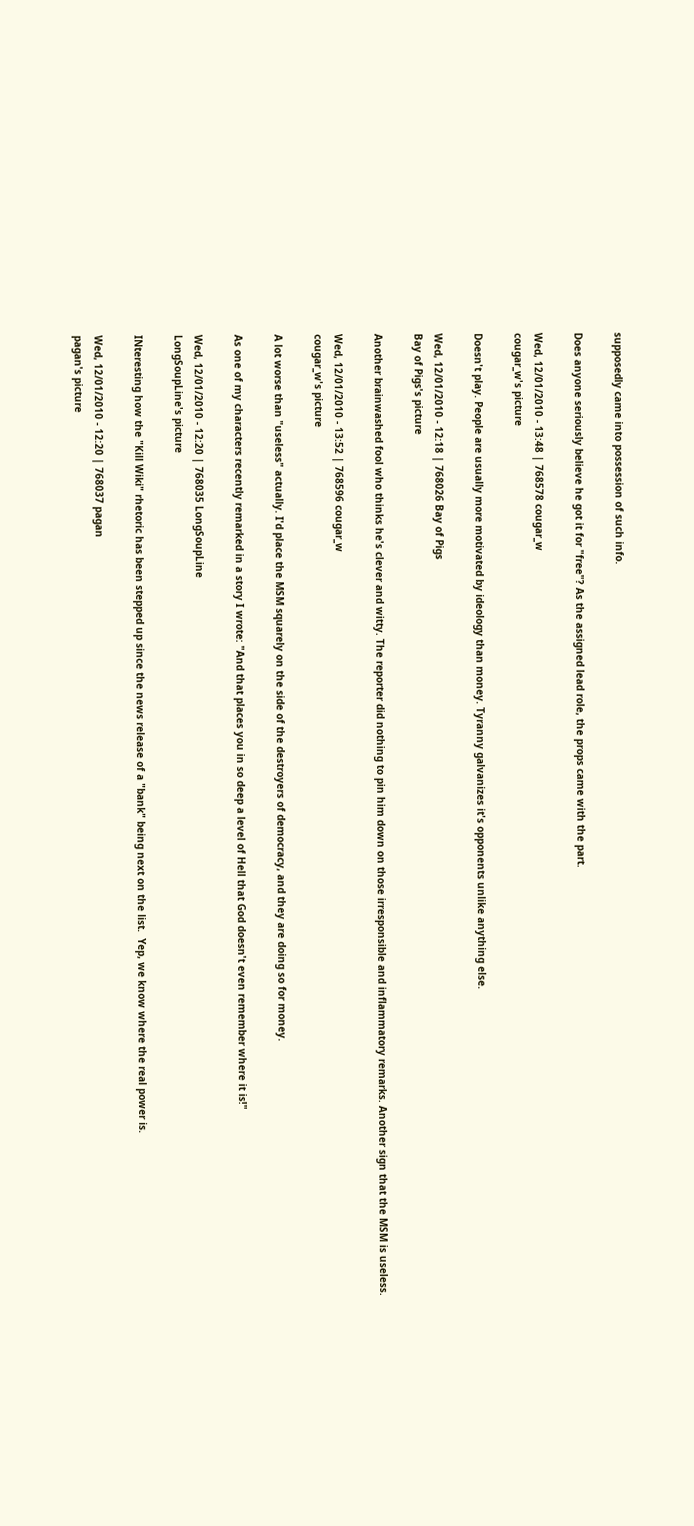supposedly came into possession of such info.

Does anyone seriously believe he got it for "free"? As the assigned lead role, the props came with the part.

Wed, 12/01/2010 - 13:48 | 768578 cougar_w
cougar_w's picture

Doesn't play. People are usually more motivated by ideology than money. Tyranny galvanizes it's opponents unlike anything else.

Wed, 12/01/2010 - 12:18 | 768026 Bay of Pigs
Bay of Pigs's picture

Another brainwashed fool who thinks he's clever and witty. The reporter did nothing to pin him down on those irresponsible and inflammatory remarks. Another sign that the MSM is useless.

Wed, 12/01/2010 - 13:52 | 768596 cougar_w
cougar_w's picture

A lot worse than "useless" actually. I'd place the MSM squarely on the side of the destroyers of democracy, and they are doing so for money.

As one of my characters recently remarked in a story I wrote: "And that places you in so deep a level of Hell that God doesn't even remember where it is!"

Wed, 12/01/2010 - 12:20 | 768035 LongSoupLine
LongSoupLine's picture

INteresting how the "Kill Wiki" rhetoric has been stepped up since the news release of a "bank" being next on the list.  Yep, we know where the real power is.

Wed, 12/01/2010 - 12:20 | 768037 pagan
pagan's picture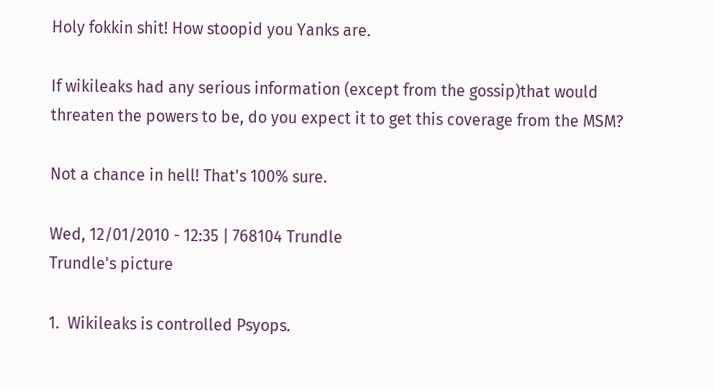Holy fokkin shit! How stoopid you Yanks are.

If wikileaks had any serious information (except from the gossip)that would threaten the powers to be, do you expect it to get this coverage from the MSM?

Not a chance in hell! That's 100% sure.

Wed, 12/01/2010 - 12:35 | 768104 Trundle
Trundle's picture

1.  Wikileaks is controlled Psyops.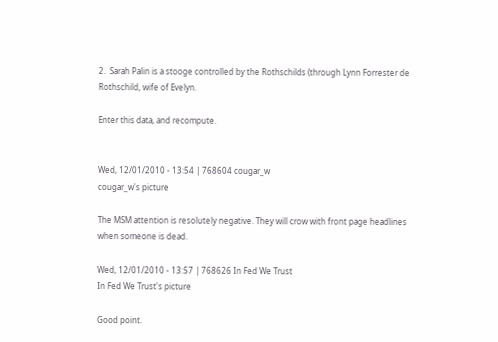2.  Sarah Palin is a stooge controlled by the Rothschilds (through Lynn Forrester de Rothschild, wife of Evelyn.

Enter this data, and recompute.


Wed, 12/01/2010 - 13:54 | 768604 cougar_w
cougar_w's picture

The MSM attention is resolutely negative. They will crow with front page headlines when someone is dead.

Wed, 12/01/2010 - 13:57 | 768626 In Fed We Trust
In Fed We Trust's picture

Good point.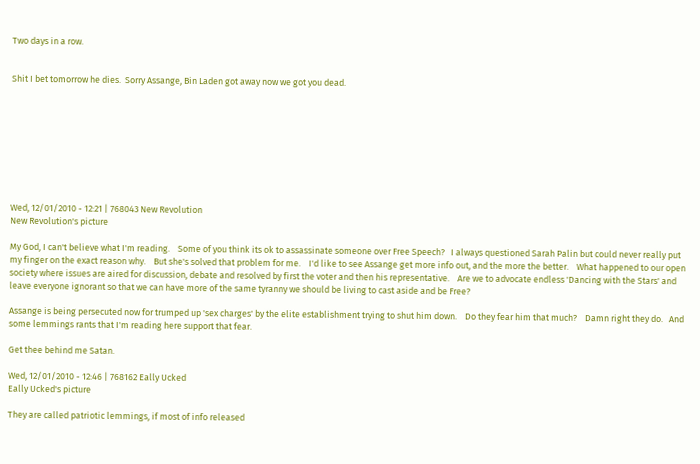Two days in a row.


Shit I bet tomorrow he dies.  Sorry Assange, Bin Laden got away now we got you dead.









Wed, 12/01/2010 - 12:21 | 768043 New Revolution
New Revolution's picture

My God, I can't believe what I'm reading.    Some of you think its ok to assassinate someone over Free Speech?   I always questioned Sarah Palin but could never really put my finger on the exact reason why.    But she's solved that problem for me.    I'd like to see Assange get more info out, and the more the better.    What happened to our open society where issues are aired for discussion, debate and resolved by first the voter and then his representative.    Are we to advocate endless 'Dancing with the Stars' and leave everyone ignorant so that we can have more of the same tyranny we should be living to cast aside and be Free?

Assange is being persecuted now for trumped up 'sex charges' by the elite establishment trying to shut him down.    Do they fear him that much?    Damn right they do.   And some lemmings rants that I'm reading here support that fear.

Get thee behind me Satan.

Wed, 12/01/2010 - 12:46 | 768162 Eally Ucked
Eally Ucked's picture

They are called patriotic lemmings, if most of info released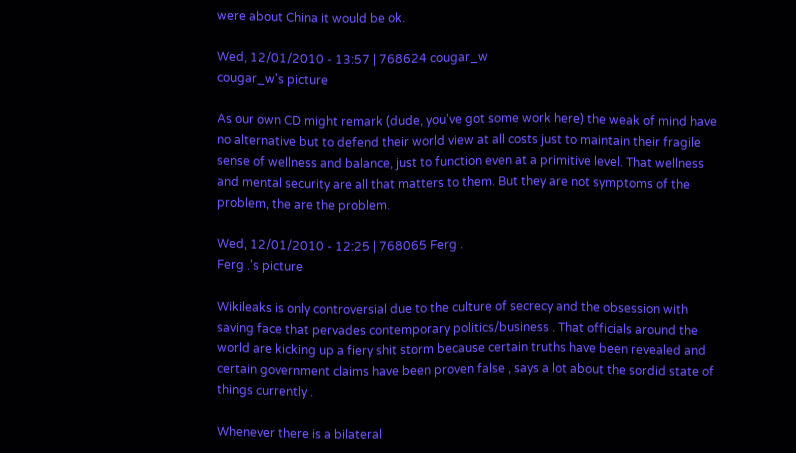were about China it would be ok.

Wed, 12/01/2010 - 13:57 | 768624 cougar_w
cougar_w's picture

As our own CD might remark (dude, you've got some work here) the weak of mind have no alternative but to defend their world view at all costs just to maintain their fragile sense of wellness and balance, just to function even at a primitive level. That wellness and mental security are all that matters to them. But they are not symptoms of the problem, the are the problem.

Wed, 12/01/2010 - 12:25 | 768065 Ferg .
Ferg .'s picture

Wikileaks is only controversial due to the culture of secrecy and the obsession with saving face that pervades contemporary politics/business . That officials around the world are kicking up a fiery shit storm because certain truths have been revealed and certain government claims have been proven false , says a lot about the sordid state of things currently .

Whenever there is a bilateral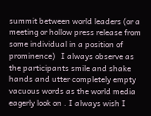summit between world leaders (or a meeting or hollow press release from some individual in a position of prominence)   I always observe as the participants smile and shake hands and utter completely empty vacuous words as the world media eagerly look on . I always wish I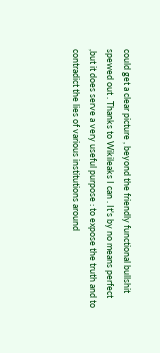could get a clear picture , beyond the friendly functional bullshit spewed out . Thanks to Wikileaks I can . It's by no means perfect ,but it does serve a very useful purpose : to expose the truth and to contradict the lies of various institutions around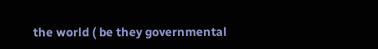the world ( be they governmental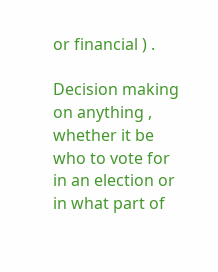or financial ) .

Decision making on anything , whether it be who to vote for in an election or in what part of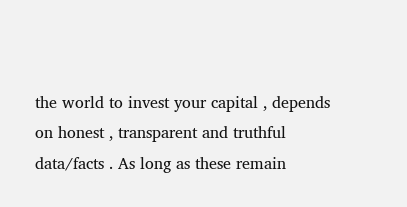the world to invest your capital , depends on honest , transparent and truthful data/facts . As long as these remain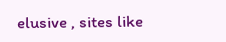elusive , sites like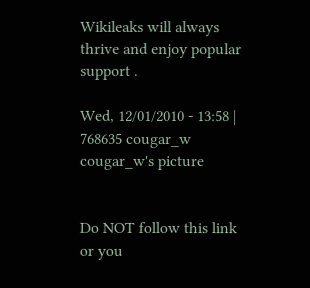Wikileaks will always thrive and enjoy popular support .

Wed, 12/01/2010 - 13:58 | 768635 cougar_w
cougar_w's picture


Do NOT follow this link or you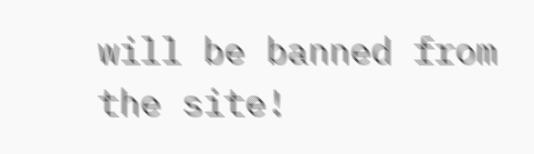will be banned from the site!